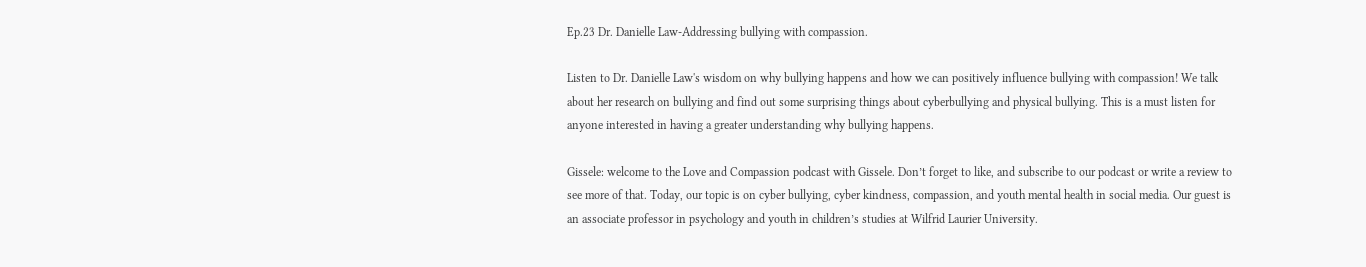Ep.23 Dr. Danielle Law-Addressing bullying with compassion.

Listen to Dr. Danielle Law's wisdom on why bullying happens and how we can positively influence bullying with compassion! We talk about her research on bullying and find out some surprising things about cyberbullying and physical bullying. This is a must listen for anyone interested in having a greater understanding why bullying happens.

Gissele: welcome to the Love and Compassion podcast with Gissele. Don’t forget to like, and subscribe to our podcast or write a review to see more of that. Today, our topic is on cyber bullying, cyber kindness, compassion, and youth mental health in social media. Our guest is an associate professor in psychology and youth in children’s studies at Wilfrid Laurier University.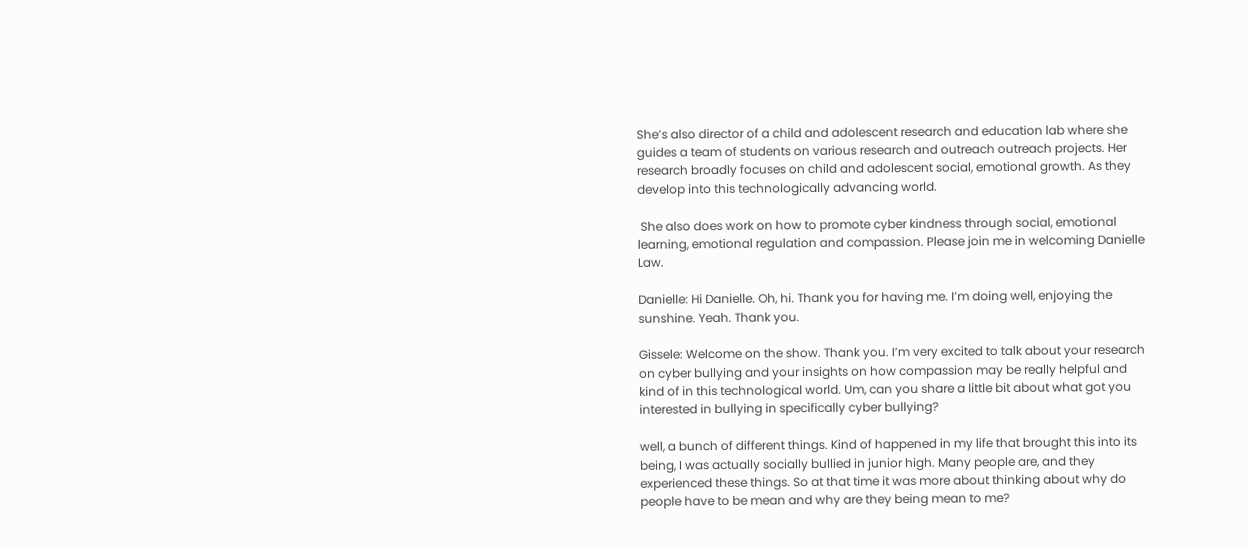She’s also director of a child and adolescent research and education lab where she guides a team of students on various research and outreach outreach projects. Her research broadly focuses on child and adolescent social, emotional growth. As they develop into this technologically advancing world.

 She also does work on how to promote cyber kindness through social, emotional learning, emotional regulation and compassion. Please join me in welcoming Danielle Law.

Danielle: Hi Danielle. Oh, hi. Thank you for having me. I’m doing well, enjoying the sunshine. Yeah. Thank you.

Gissele: Welcome on the show. Thank you. I’m very excited to talk about your research on cyber bullying and your insights on how compassion may be really helpful and kind of in this technological world. Um, can you share a little bit about what got you interested in bullying in specifically cyber bullying?

well, a bunch of different things. Kind of happened in my life that brought this into its being, I was actually socially bullied in junior high. Many people are, and they experienced these things. So at that time it was more about thinking about why do people have to be mean and why are they being mean to me?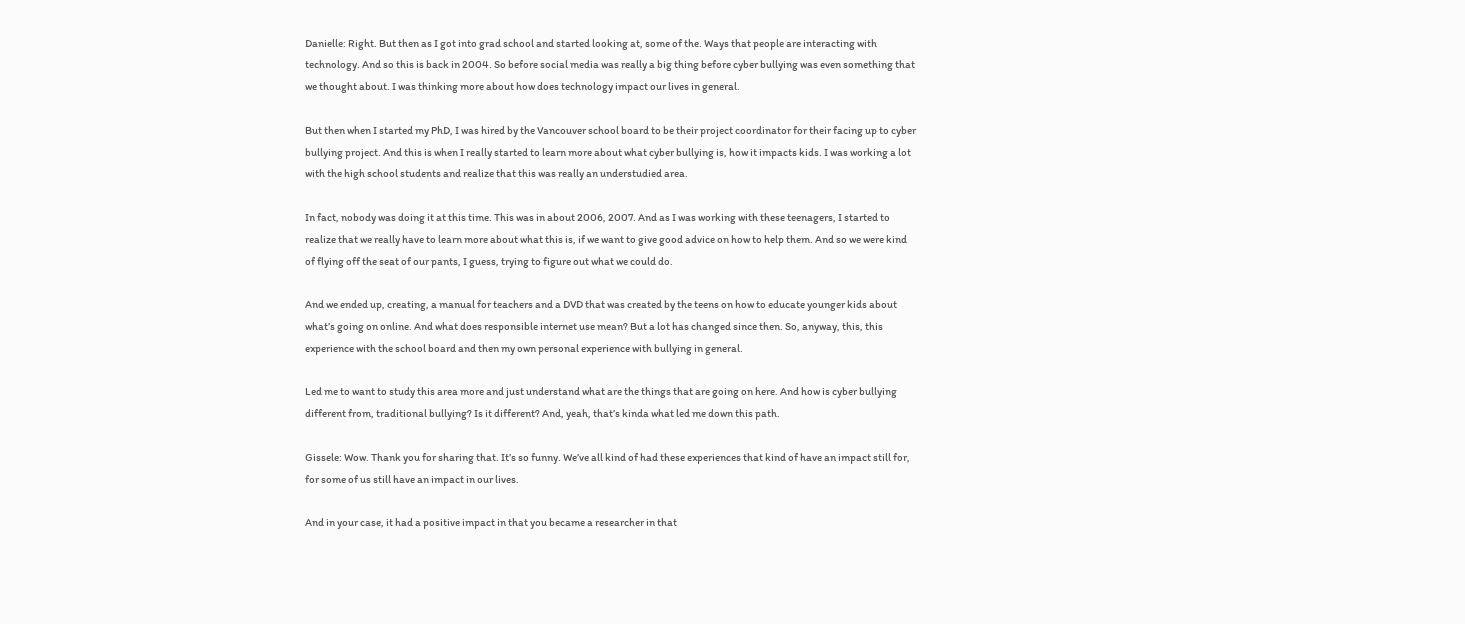Danielle: Right. But then as I got into grad school and started looking at, some of the. Ways that people are interacting with technology. And so this is back in 2004. So before social media was really a big thing before cyber bullying was even something that we thought about. I was thinking more about how does technology impact our lives in general.

But then when I started my PhD, I was hired by the Vancouver school board to be their project coordinator for their facing up to cyber bullying project. And this is when I really started to learn more about what cyber bullying is, how it impacts kids. I was working a lot with the high school students and realize that this was really an understudied area.

In fact, nobody was doing it at this time. This was in about 2006, 2007. And as I was working with these teenagers, I started to realize that we really have to learn more about what this is, if we want to give good advice on how to help them. And so we were kind of flying off the seat of our pants, I guess, trying to figure out what we could do.

And we ended up, creating, a manual for teachers and a DVD that was created by the teens on how to educate younger kids about what’s going on online. And what does responsible internet use mean? But a lot has changed since then. So, anyway, this, this experience with the school board and then my own personal experience with bullying in general.

Led me to want to study this area more and just understand what are the things that are going on here. And how is cyber bullying different from, traditional bullying? Is it different? And, yeah, that’s kinda what led me down this path.

Gissele: Wow. Thank you for sharing that. It’s so funny. We’ve all kind of had these experiences that kind of have an impact still for, for some of us still have an impact in our lives.

And in your case, it had a positive impact in that you became a researcher in that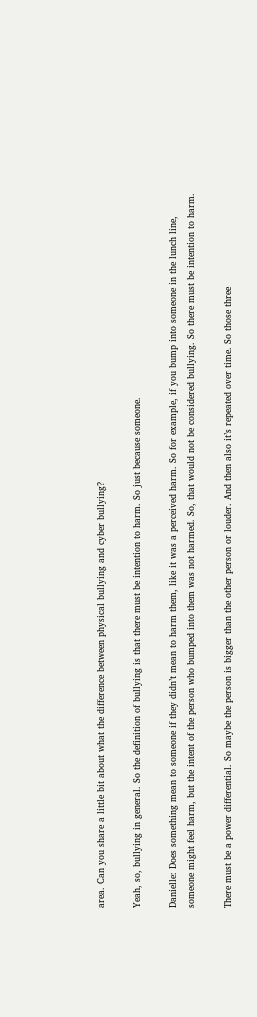area. Can you share a little bit about what the difference between physical bullying and cyber bullying?

Yeah, so, bullying in general. So the definition of bullying is that there must be intention to harm. So just because someone.

Danielle: Does something mean to someone if they didn’t mean to harm them, like it was a perceived harm. So for example, if you bump into someone in the lunch line, someone might feel harm, but the intent of the person who bumped into them was not harmed. So, that would not be considered bullying. So there must be intention to harm.

There must be a power differential. So maybe the person is bigger than the other person or louder. And then also it’s repeated over time. So those three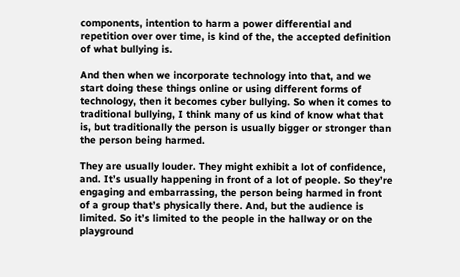components, intention to harm a power differential and repetition over over time, is kind of the, the accepted definition of what bullying is.

And then when we incorporate technology into that, and we start doing these things online or using different forms of technology, then it becomes cyber bullying. So when it comes to traditional bullying, I think many of us kind of know what that is, but traditionally the person is usually bigger or stronger than the person being harmed.

They are usually louder. They might exhibit a lot of confidence, and. It’s usually happening in front of a lot of people. So they’re engaging and embarrassing, the person being harmed in front of a group that’s physically there. And, but the audience is limited. So it’s limited to the people in the hallway or on the playground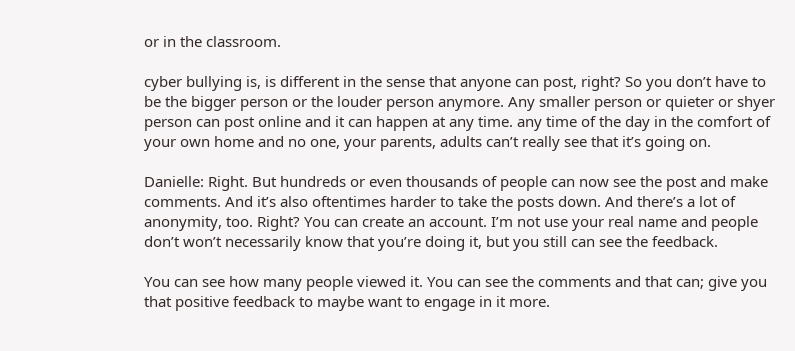or in the classroom.

cyber bullying is, is different in the sense that anyone can post, right? So you don’t have to be the bigger person or the louder person anymore. Any smaller person or quieter or shyer person can post online and it can happen at any time. any time of the day in the comfort of your own home and no one, your parents, adults can’t really see that it’s going on.

Danielle: Right. But hundreds or even thousands of people can now see the post and make comments. And it’s also oftentimes harder to take the posts down. And there’s a lot of anonymity, too. Right? You can create an account. I’m not use your real name and people don’t won’t necessarily know that you’re doing it, but you still can see the feedback.

You can see how many people viewed it. You can see the comments and that can; give you that positive feedback to maybe want to engage in it more.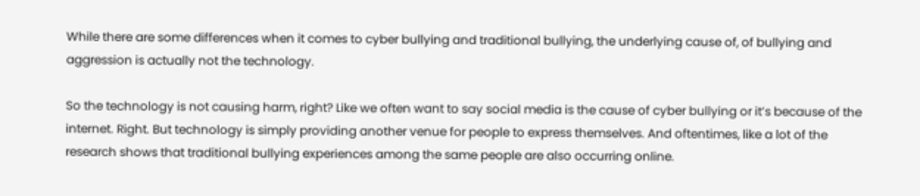While there are some differences when it comes to cyber bullying and traditional bullying, the underlying cause of, of bullying and aggression is actually not the technology.

So the technology is not causing harm, right? Like we often want to say social media is the cause of cyber bullying or it’s because of the internet. Right. But technology is simply providing another venue for people to express themselves. And oftentimes, like a lot of the research shows that traditional bullying experiences among the same people are also occurring online.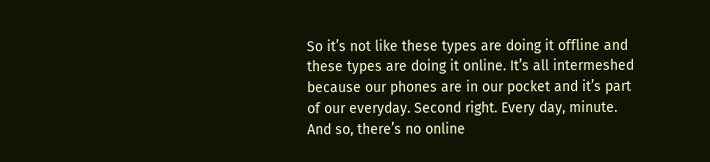So it’s not like these types are doing it offline and these types are doing it online. It’s all intermeshed because our phones are in our pocket and it’s part of our everyday. Second right. Every day, minute. And so, there’s no online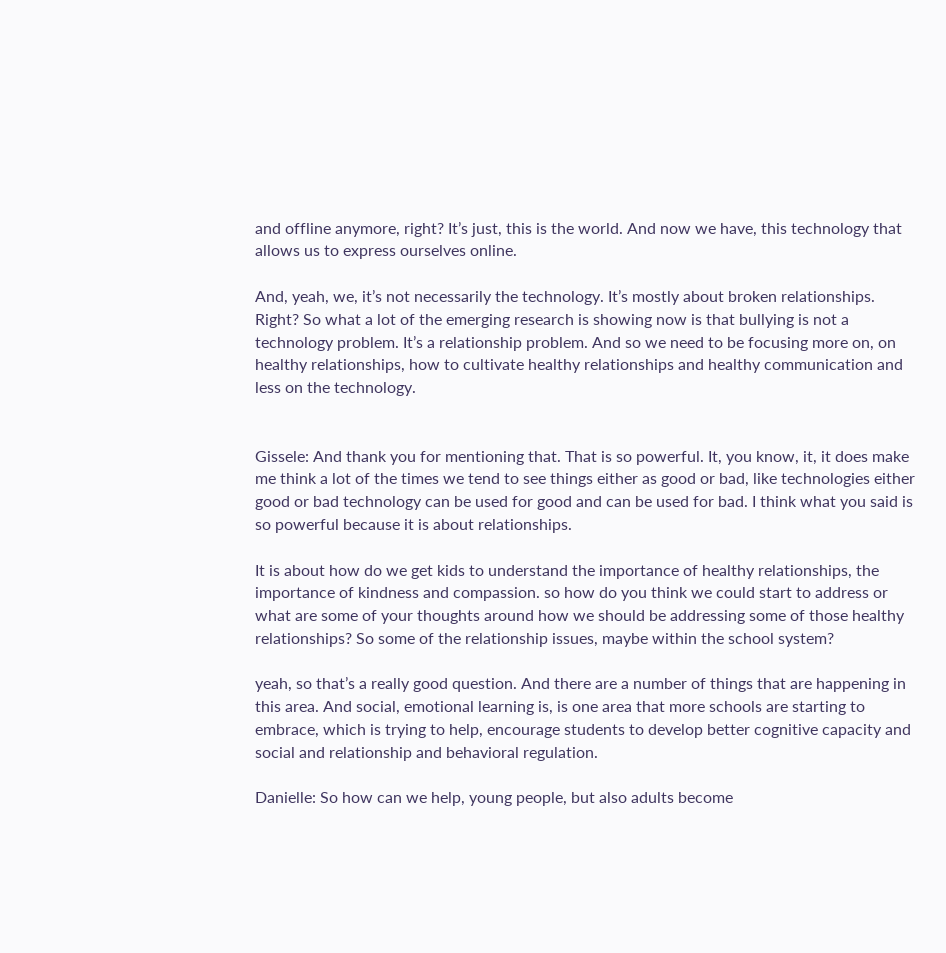and offline anymore, right? It’s just, this is the world. And now we have, this technology that allows us to express ourselves online.

And, yeah, we, it’s not necessarily the technology. It’s mostly about broken relationships. Right? So what a lot of the emerging research is showing now is that bullying is not a technology problem. It’s a relationship problem. And so we need to be focusing more on, on healthy relationships, how to cultivate healthy relationships and healthy communication and less on the technology.


Gissele: And thank you for mentioning that. That is so powerful. It, you know, it, it does make me think a lot of the times we tend to see things either as good or bad, like technologies either good or bad technology can be used for good and can be used for bad. I think what you said is so powerful because it is about relationships.

It is about how do we get kids to understand the importance of healthy relationships, the importance of kindness and compassion. so how do you think we could start to address or what are some of your thoughts around how we should be addressing some of those healthy relationships? So some of the relationship issues, maybe within the school system?

yeah, so that’s a really good question. And there are a number of things that are happening in this area. And social, emotional learning is, is one area that more schools are starting to embrace, which is trying to help, encourage students to develop better cognitive capacity and social and relationship and behavioral regulation.

Danielle: So how can we help, young people, but also adults become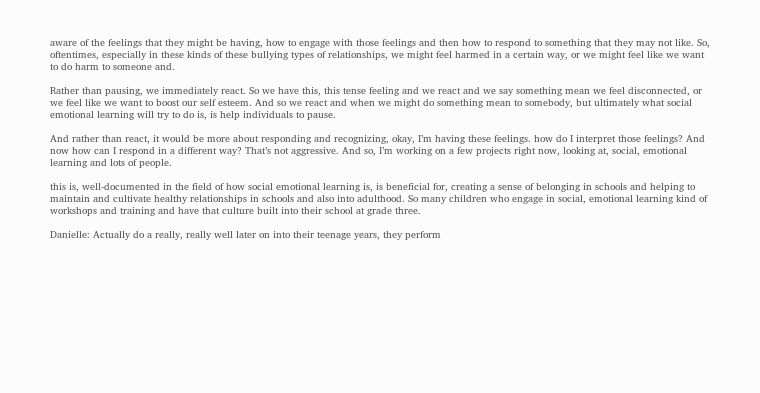aware of the feelings that they might be having, how to engage with those feelings and then how to respond to something that they may not like. So, oftentimes, especially in these kinds of these bullying types of relationships, we might feel harmed in a certain way, or we might feel like we want to do harm to someone and.

Rather than pausing, we immediately react. So we have this, this tense feeling and we react and we say something mean we feel disconnected, or we feel like we want to boost our self esteem. And so we react and when we might do something mean to somebody, but ultimately what social emotional learning will try to do is, is help individuals to pause.

And rather than react, it would be more about responding and recognizing, okay, I’m having these feelings. how do I interpret those feelings? And now how can I respond in a different way? That’s not aggressive. And so, I’m working on a few projects right now, looking at, social, emotional learning and lots of people.

this is, well-documented in the field of how social emotional learning is, is beneficial for, creating a sense of belonging in schools and helping to maintain and cultivate healthy relationships in schools and also into adulthood. So many children who engage in social, emotional learning kind of workshops and training and have that culture built into their school at grade three.

Danielle: Actually do a really, really well later on into their teenage years, they perform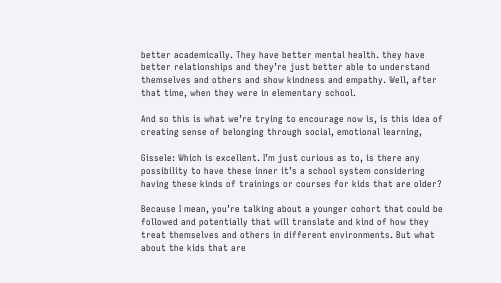better academically. They have better mental health. they have better relationships and they’re just better able to understand themselves and others and show kindness and empathy. Well, after that time, when they were in elementary school.

And so this is what we’re trying to encourage now is, is this idea of creating sense of belonging through social, emotional learning,

Gissele: Which is excellent. I’m just curious as to, is there any possibility to have these inner it’s a school system considering having these kinds of trainings or courses for kids that are older?

Because I mean, you’re talking about a younger cohort that could be followed and potentially that will translate and kind of how they treat themselves and others in different environments. But what about the kids that are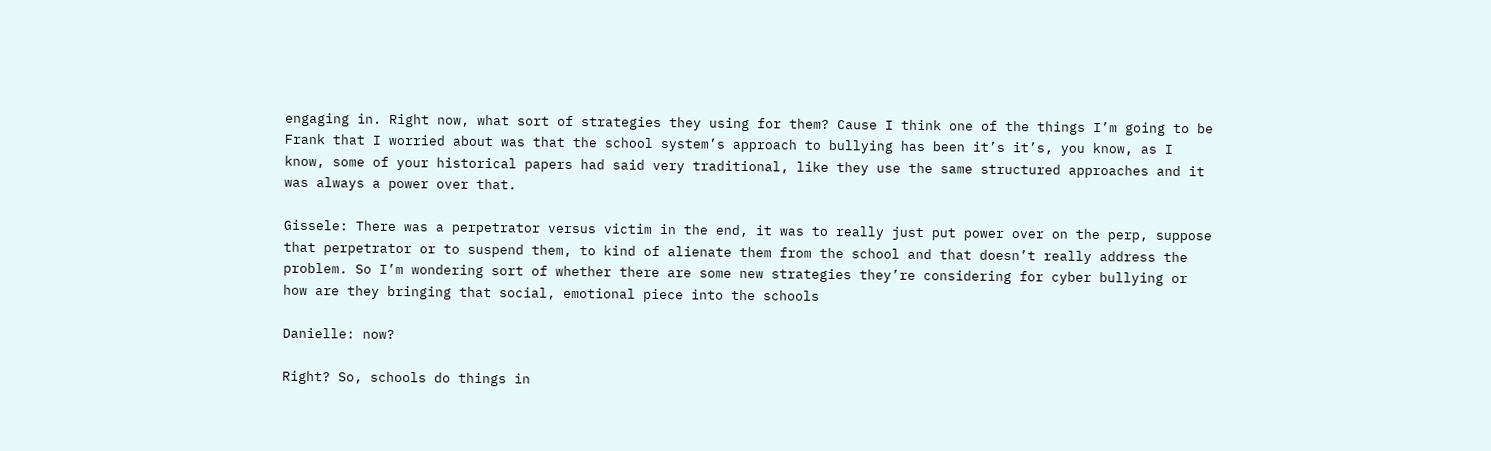engaging in. Right now, what sort of strategies they using for them? Cause I think one of the things I’m going to be Frank that I worried about was that the school system’s approach to bullying has been it’s it’s, you know, as I know, some of your historical papers had said very traditional, like they use the same structured approaches and it was always a power over that.

Gissele: There was a perpetrator versus victim in the end, it was to really just put power over on the perp, suppose that perpetrator or to suspend them, to kind of alienate them from the school and that doesn’t really address the problem. So I’m wondering sort of whether there are some new strategies they’re considering for cyber bullying or how are they bringing that social, emotional piece into the schools

Danielle: now?

Right? So, schools do things in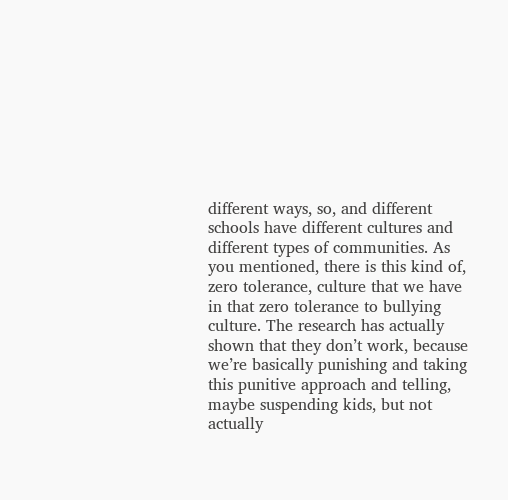different ways, so, and different schools have different cultures and different types of communities. As you mentioned, there is this kind of, zero tolerance, culture that we have in that zero tolerance to bullying culture. The research has actually shown that they don’t work, because we’re basically punishing and taking this punitive approach and telling, maybe suspending kids, but not actually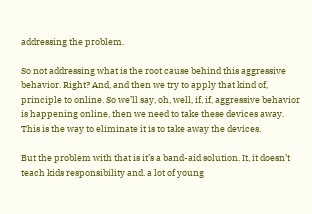addressing the problem.

So not addressing what is the root cause behind this aggressive behavior. Right? And, and then we try to apply that kind of, principle to online. So we’ll say, oh, well, if, if, aggressive behavior is happening online, then we need to take these devices away. This is the way to eliminate it is to take away the devices.

But the problem with that is it’s a band-aid solution. It, it doesn’t teach kids responsibility and. a lot of young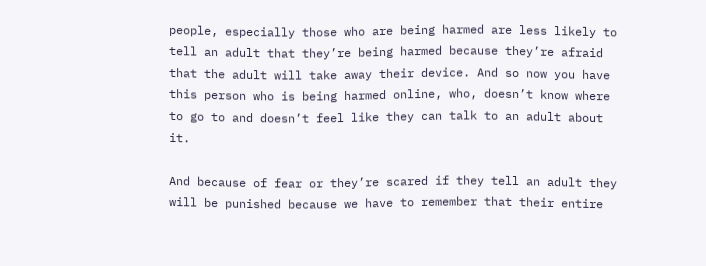people, especially those who are being harmed are less likely to tell an adult that they’re being harmed because they’re afraid that the adult will take away their device. And so now you have this person who is being harmed online, who, doesn’t know where to go to and doesn’t feel like they can talk to an adult about it.

And because of fear or they’re scared if they tell an adult they will be punished because we have to remember that their entire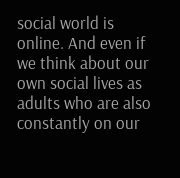social world is online. And even if we think about our own social lives as adults who are also constantly on our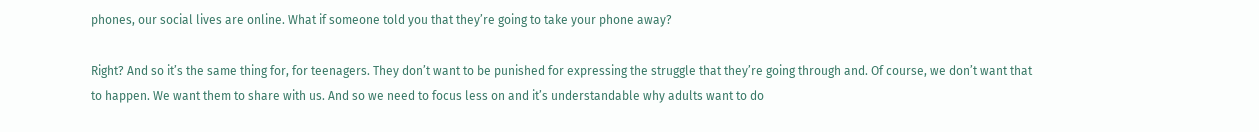phones, our social lives are online. What if someone told you that they’re going to take your phone away?

Right? And so it’s the same thing for, for teenagers. They don’t want to be punished for expressing the struggle that they’re going through and. Of course, we don’t want that to happen. We want them to share with us. And so we need to focus less on and it’s understandable why adults want to do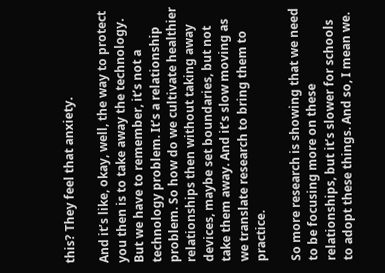this? They feel that anxiety.

And it’s like, okay, well, the way to protect you then is to take away the technology. But we have to remember, it’s not a technology problem. It’s a relationship problem. So how do we cultivate healthier relationships then without taking away devices, maybe set boundaries, but not take them away. And it’s slow moving as we translate research to bring them to practice.

So more research is showing that we need to be focusing more on these relationships, but it’s slower for schools to adopt these things. And so, I mean we.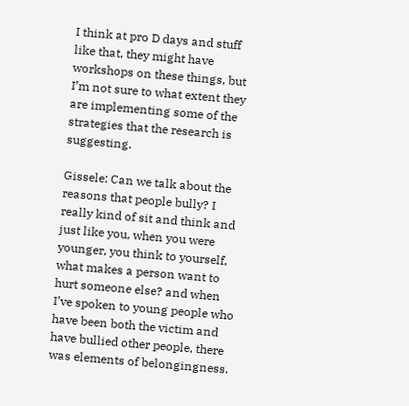I think at pro D days and stuff like that, they might have workshops on these things, but I’m not sure to what extent they are implementing some of the strategies that the research is suggesting.

Gissele: Can we talk about the reasons that people bully? I really kind of sit and think and just like you, when you were younger, you think to yourself, what makes a person want to hurt someone else? and when I’ve spoken to young people who have been both the victim and have bullied other people, there was elements of belongingness.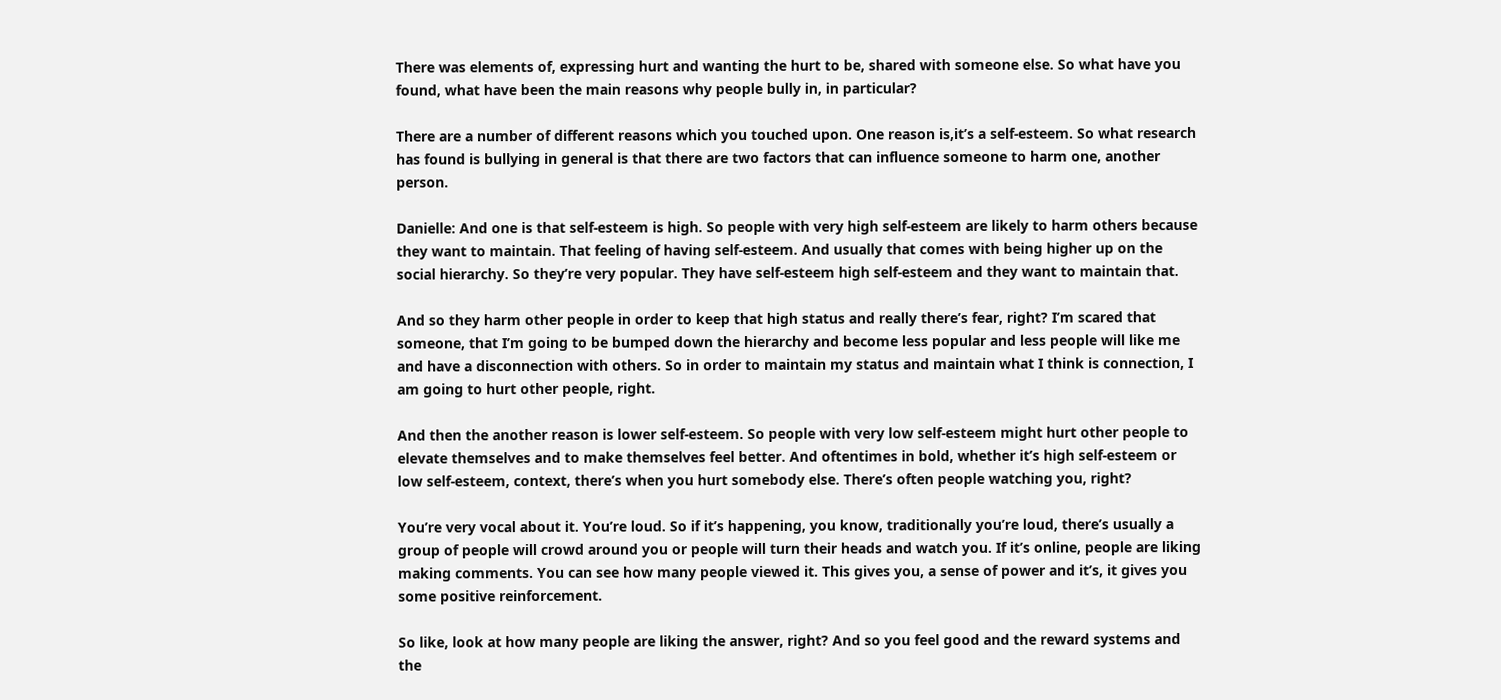There was elements of, expressing hurt and wanting the hurt to be, shared with someone else. So what have you found, what have been the main reasons why people bully in, in particular?

There are a number of different reasons which you touched upon. One reason is,it’s a self-esteem. So what research has found is bullying in general is that there are two factors that can influence someone to harm one, another person.

Danielle: And one is that self-esteem is high. So people with very high self-esteem are likely to harm others because they want to maintain. That feeling of having self-esteem. And usually that comes with being higher up on the social hierarchy. So they’re very popular. They have self-esteem high self-esteem and they want to maintain that.

And so they harm other people in order to keep that high status and really there’s fear, right? I’m scared that someone, that I’m going to be bumped down the hierarchy and become less popular and less people will like me and have a disconnection with others. So in order to maintain my status and maintain what I think is connection, I am going to hurt other people, right.

And then the another reason is lower self-esteem. So people with very low self-esteem might hurt other people to elevate themselves and to make themselves feel better. And oftentimes in bold, whether it’s high self-esteem or low self-esteem, context, there’s when you hurt somebody else. There’s often people watching you, right?

You’re very vocal about it. You’re loud. So if it’s happening, you know, traditionally you’re loud, there’s usually a group of people will crowd around you or people will turn their heads and watch you. If it’s online, people are liking making comments. You can see how many people viewed it. This gives you, a sense of power and it’s, it gives you some positive reinforcement.

So like, look at how many people are liking the answer, right? And so you feel good and the reward systems and the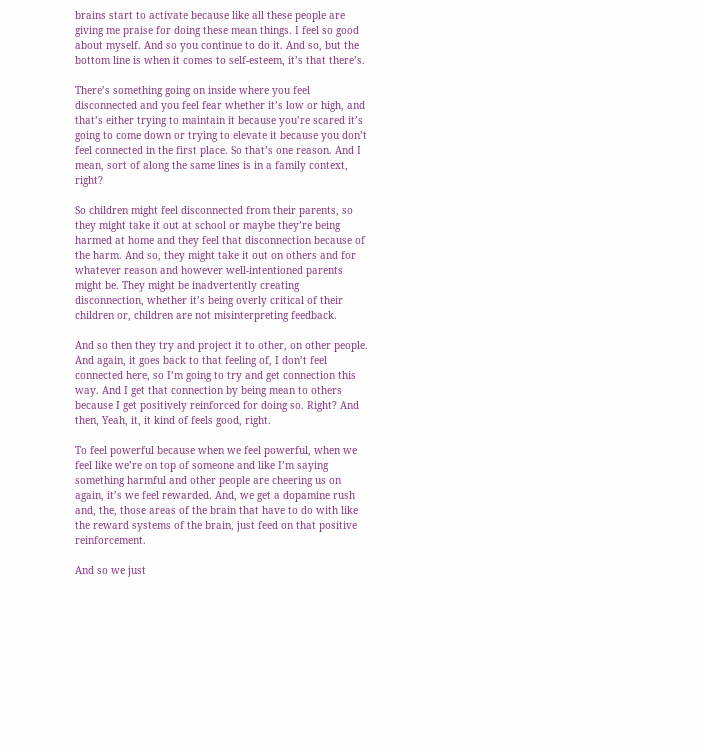brains start to activate because like all these people are giving me praise for doing these mean things. I feel so good about myself. And so you continue to do it. And so, but the bottom line is when it comes to self-esteem, it’s that there’s.

There’s something going on inside where you feel disconnected and you feel fear whether it’s low or high, and that’s either trying to maintain it because you’re scared it’s going to come down or trying to elevate it because you don’t feel connected in the first place. So that’s one reason. And I mean, sort of along the same lines is in a family context, right?

So children might feel disconnected from their parents, so they might take it out at school or maybe they’re being harmed at home and they feel that disconnection because of the harm. And so, they might take it out on others and for whatever reason and however well-intentioned parents might be. They might be inadvertently creating disconnection, whether it’s being overly critical of their children or, children are not misinterpreting feedback.

And so then they try and project it to other, on other people. And again, it goes back to that feeling of, I don’t feel connected here, so I’m going to try and get connection this way. And I get that connection by being mean to others because I get positively reinforced for doing so. Right? And then, Yeah, it, it kind of feels good, right.

To feel powerful because when we feel powerful, when we feel like we’re on top of someone and like I’m saying something harmful and other people are cheering us on again, it’s we feel rewarded. And, we get a dopamine rush and, the, those areas of the brain that have to do with like the reward systems of the brain, just feed on that positive reinforcement.

And so we just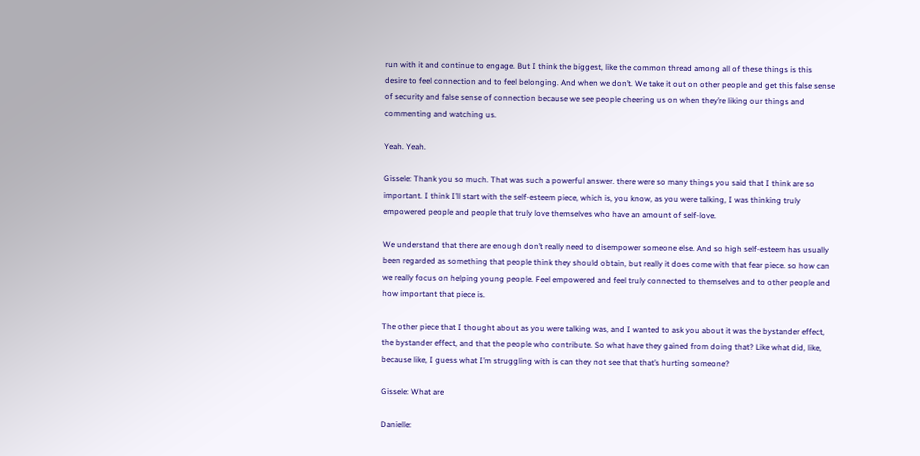run with it and continue to engage. But I think the biggest, like the common thread among all of these things is this desire to feel connection and to feel belonging. And when we don’t. We take it out on other people and get this false sense of security and false sense of connection because we see people cheering us on when they’re liking our things and commenting and watching us.

Yeah. Yeah.

Gissele: Thank you so much. That was such a powerful answer. there were so many things you said that I think are so important. I think I’ll start with the self-esteem piece, which is, you know, as you were talking, I was thinking truly empowered people and people that truly love themselves who have an amount of self-love.

We understand that there are enough don’t really need to disempower someone else. And so high self-esteem has usually been regarded as something that people think they should obtain, but really it does come with that fear piece. so how can we really focus on helping young people. Feel empowered and feel truly connected to themselves and to other people and how important that piece is.

The other piece that I thought about as you were talking was, and I wanted to ask you about it was the bystander effect, the bystander effect, and that the people who contribute. So what have they gained from doing that? Like what did, like, because like, I guess what I’m struggling with is can they not see that that’s hurting someone?

Gissele: What are

Danielle: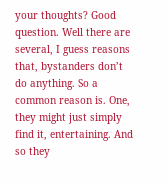your thoughts? Good question. Well there are several, I guess reasons that, bystanders don’t do anything. So a common reason is. One, they might just simply find it, entertaining. And so they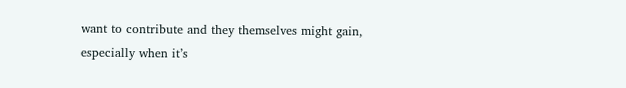want to contribute and they themselves might gain, especially when it’s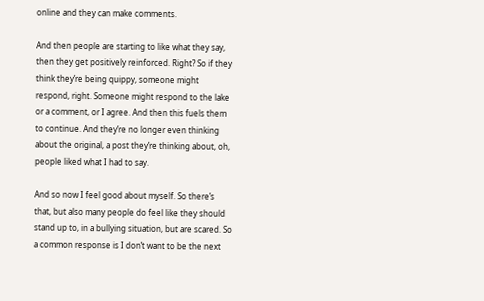online and they can make comments.

And then people are starting to like what they say, then they get positively reinforced. Right? So if they think they’re being quippy, someone might respond, right. Someone might respond to the lake or a comment, or I agree. And then this fuels them to continue. And they’re no longer even thinking about the original, a post they’re thinking about, oh, people liked what I had to say.

And so now I feel good about myself. So there’s that, but also many people do feel like they should stand up to, in a bullying situation, but are scared. So a common response is I don’t want to be the next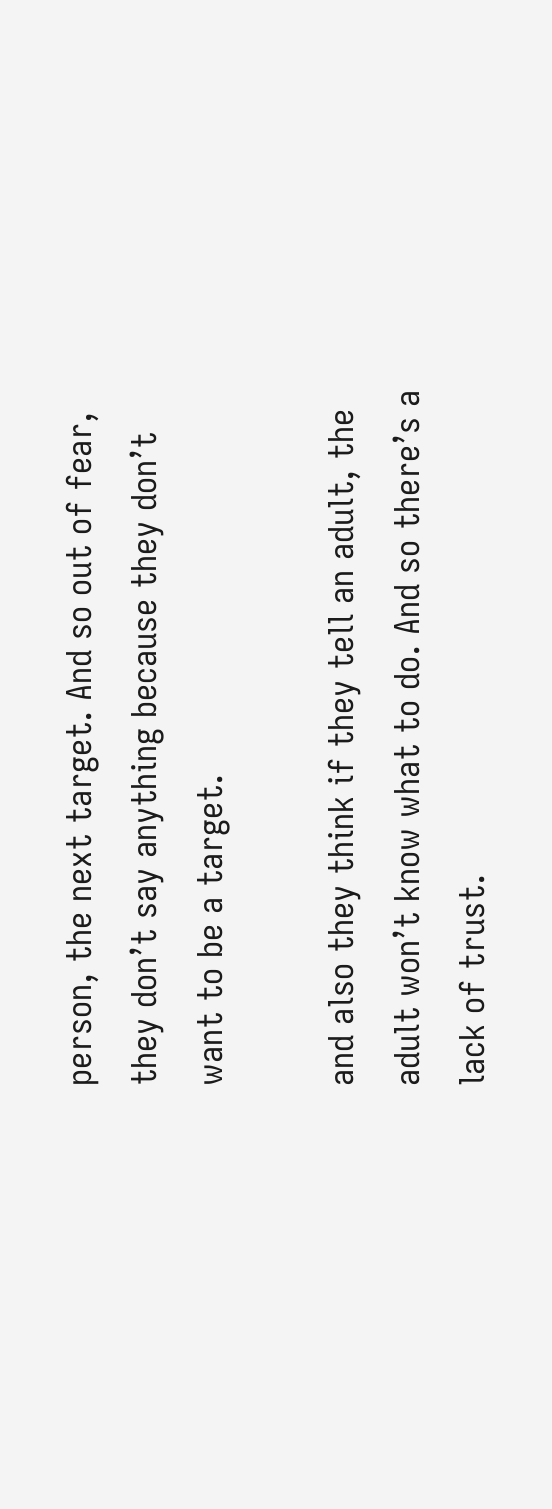person, the next target. And so out of fear, they don’t say anything because they don’t want to be a target.

and also they think if they tell an adult, the adult won’t know what to do. And so there’s a lack of trust.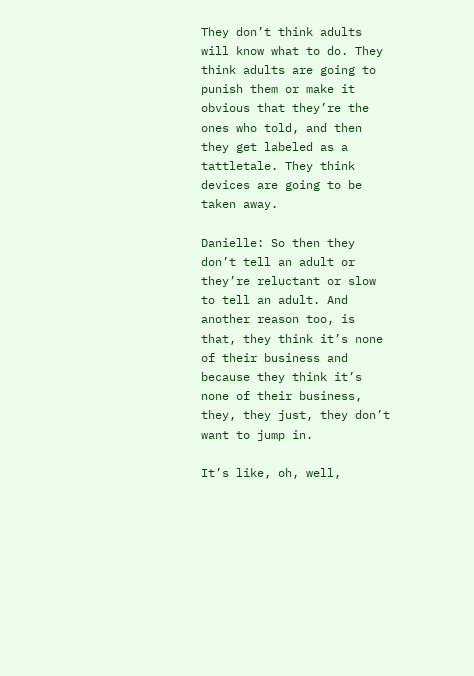They don’t think adults will know what to do. They think adults are going to punish them or make it obvious that they’re the ones who told, and then they get labeled as a tattletale. They think devices are going to be taken away.

Danielle: So then they don’t tell an adult or they’re reluctant or slow to tell an adult. And another reason too, is that, they think it’s none of their business and because they think it’s none of their business, they, they just, they don’t want to jump in.

It’s like, oh, well,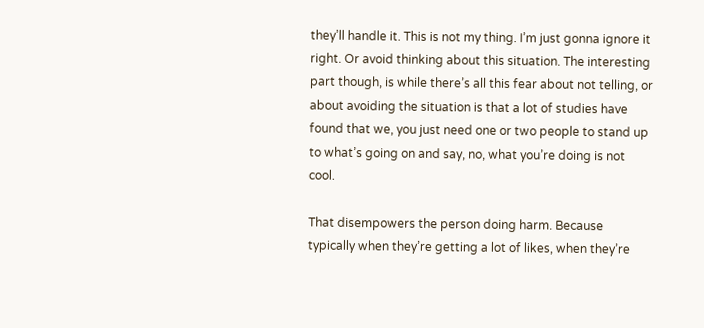they’ll handle it. This is not my thing. I’m just gonna ignore it right. Or avoid thinking about this situation. The interesting part though, is while there’s all this fear about not telling, or about avoiding the situation is that a lot of studies have found that we, you just need one or two people to stand up to what’s going on and say, no, what you’re doing is not cool.

That disempowers the person doing harm. Because typically when they’re getting a lot of likes, when they’re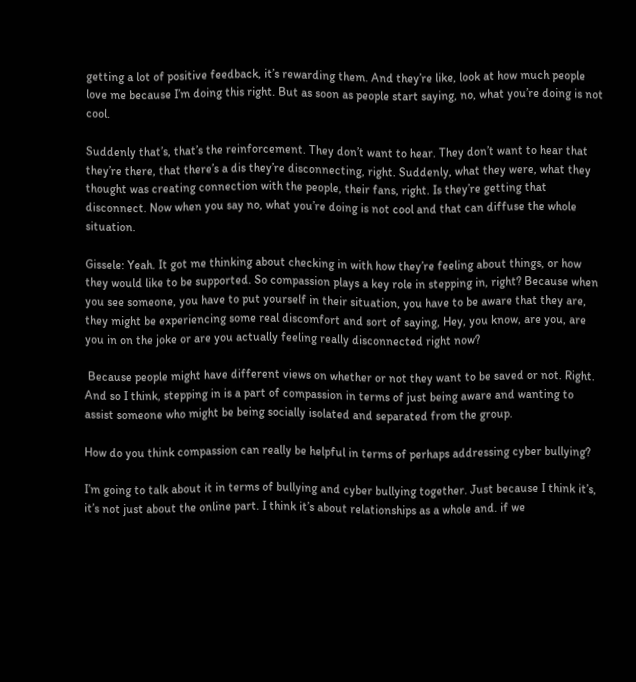getting a lot of positive feedback, it’s rewarding them. And they’re like, look at how much people love me because I’m doing this right. But as soon as people start saying, no, what you’re doing is not cool.

Suddenly that’s, that’s the reinforcement. They don’t want to hear. They don’t want to hear that they’re there, that there’s a dis they’re disconnecting, right. Suddenly, what they were, what they thought was creating connection with the people, their fans, right. Is they’re getting that disconnect. Now when you say no, what you’re doing is not cool and that can diffuse the whole situation.

Gissele: Yeah. It got me thinking about checking in with how they’re feeling about things, or how they would like to be supported. So compassion plays a key role in stepping in, right? Because when you see someone, you have to put yourself in their situation, you have to be aware that they are, they might be experiencing some real discomfort and sort of saying, Hey, you know, are you, are you in on the joke or are you actually feeling really disconnected right now?

 Because people might have different views on whether or not they want to be saved or not. Right. And so I think, stepping in is a part of compassion in terms of just being aware and wanting to assist someone who might be being socially isolated and separated from the group.

How do you think compassion can really be helpful in terms of perhaps addressing cyber bullying?

I’m going to talk about it in terms of bullying and cyber bullying together. Just because I think it’s, it’s not just about the online part. I think it’s about relationships as a whole and. if we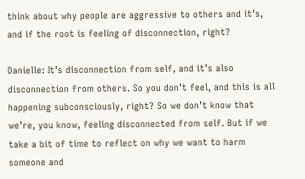think about why people are aggressive to others and it’s, and if the root is feeling of disconnection, right?

Danielle: It’s disconnection from self, and it’s also disconnection from others. So you don’t feel, and this is all happening subconsciously, right? So we don’t know that we’re, you know, feeling disconnected from self. But if we take a bit of time to reflect on why we want to harm someone and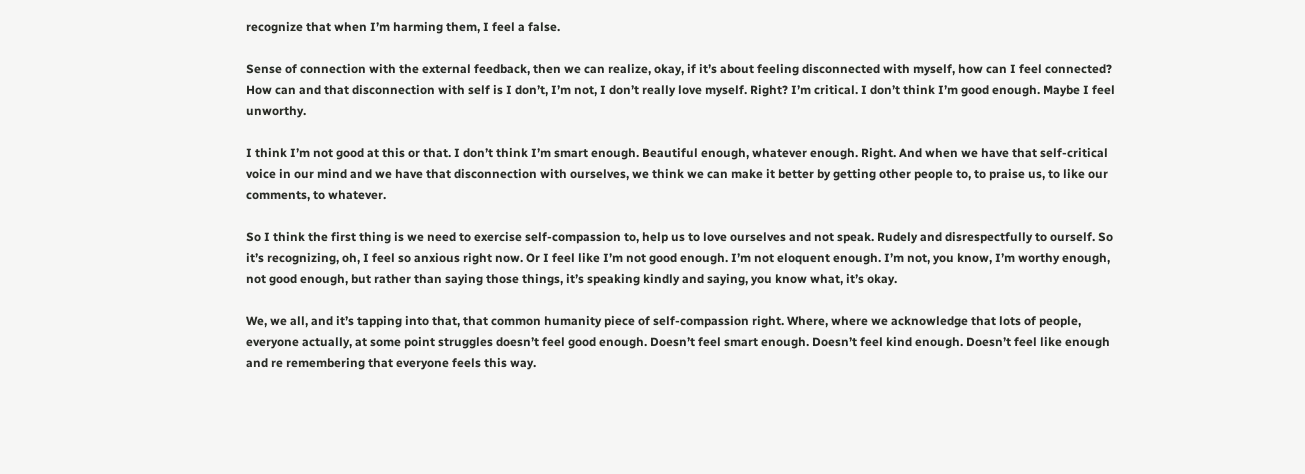recognize that when I’m harming them, I feel a false.

Sense of connection with the external feedback, then we can realize, okay, if it’s about feeling disconnected with myself, how can I feel connected? How can and that disconnection with self is I don’t, I’m not, I don’t really love myself. Right? I’m critical. I don’t think I’m good enough. Maybe I feel unworthy.

I think I’m not good at this or that. I don’t think I’m smart enough. Beautiful enough, whatever enough. Right. And when we have that self-critical voice in our mind and we have that disconnection with ourselves, we think we can make it better by getting other people to, to praise us, to like our comments, to whatever.

So I think the first thing is we need to exercise self-compassion to, help us to love ourselves and not speak. Rudely and disrespectfully to ourself. So it’s recognizing, oh, I feel so anxious right now. Or I feel like I’m not good enough. I’m not eloquent enough. I’m not, you know, I’m worthy enough, not good enough, but rather than saying those things, it’s speaking kindly and saying, you know what, it’s okay.

We, we all, and it’s tapping into that, that common humanity piece of self-compassion right. Where, where we acknowledge that lots of people, everyone actually, at some point struggles doesn’t feel good enough. Doesn’t feel smart enough. Doesn’t feel kind enough. Doesn’t feel like enough and re remembering that everyone feels this way.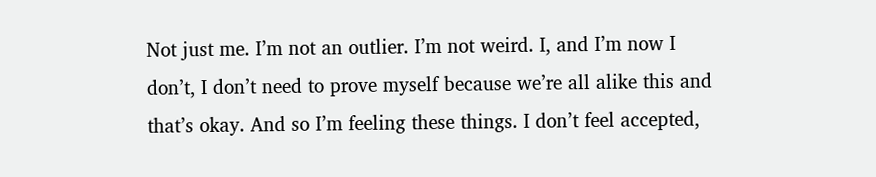Not just me. I’m not an outlier. I’m not weird. I, and I’m now I don’t, I don’t need to prove myself because we’re all alike this and that’s okay. And so I’m feeling these things. I don’t feel accepted,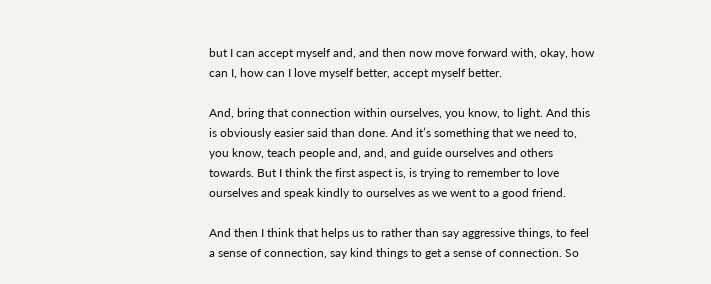but I can accept myself and, and then now move forward with, okay, how can I, how can I love myself better, accept myself better.

And, bring that connection within ourselves, you know, to light. And this is obviously easier said than done. And it’s something that we need to, you know, teach people and, and, and guide ourselves and others towards. But I think the first aspect is, is trying to remember to love ourselves and speak kindly to ourselves as we went to a good friend.

And then I think that helps us to rather than say aggressive things, to feel a sense of connection, say kind things to get a sense of connection. So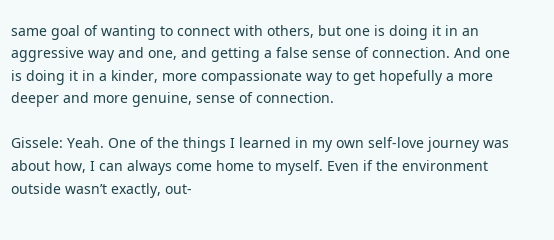same goal of wanting to connect with others, but one is doing it in an aggressive way and one, and getting a false sense of connection. And one is doing it in a kinder, more compassionate way to get hopefully a more deeper and more genuine, sense of connection.

Gissele: Yeah. One of the things I learned in my own self-love journey was about how, I can always come home to myself. Even if the environment outside wasn’t exactly, out-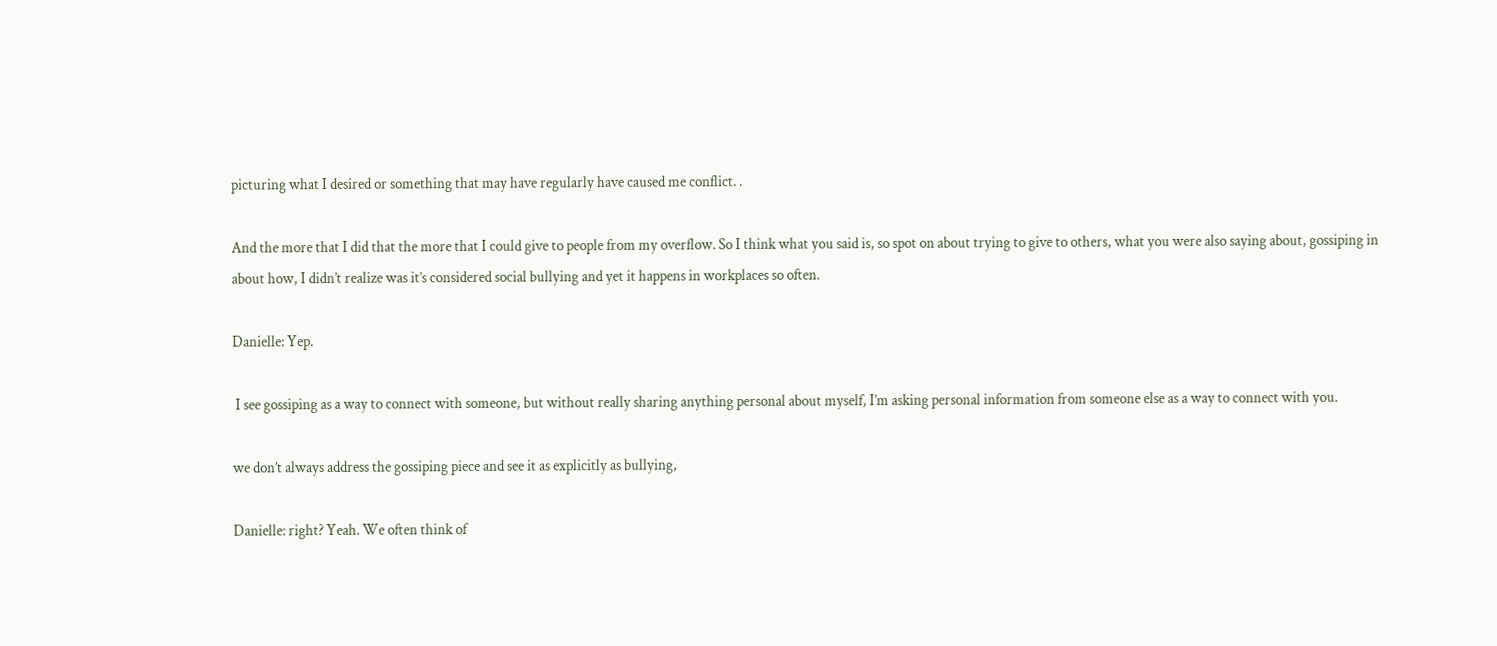picturing what I desired or something that may have regularly have caused me conflict. .

And the more that I did that the more that I could give to people from my overflow. So I think what you said is, so spot on about trying to give to others, what you were also saying about, gossiping in about how, I didn’t realize was it’s considered social bullying and yet it happens in workplaces so often.

Danielle: Yep.

 I see gossiping as a way to connect with someone, but without really sharing anything personal about myself, I’m asking personal information from someone else as a way to connect with you.

we don’t always address the gossiping piece and see it as explicitly as bullying,

Danielle: right? Yeah. We often think of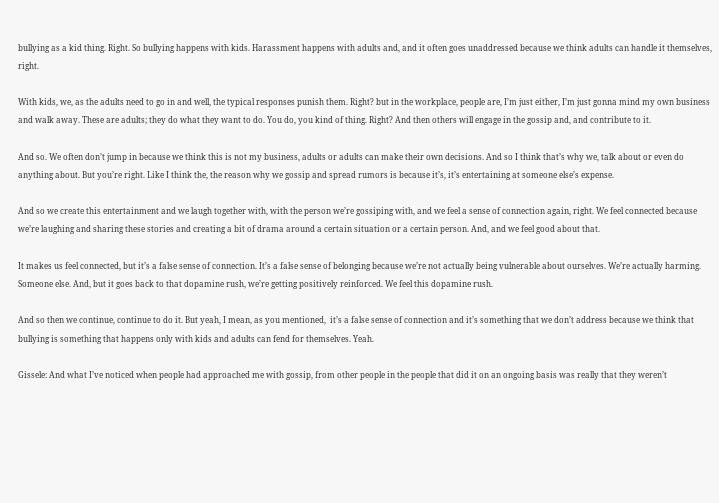bullying as a kid thing. Right. So bullying happens with kids. Harassment happens with adults and, and it often goes unaddressed because we think adults can handle it themselves, right.

With kids, we, as the adults need to go in and well, the typical responses punish them. Right? but in the workplace, people are, I’m just either, I’m just gonna mind my own business and walk away. These are adults; they do what they want to do. You do, you kind of thing. Right? And then others will engage in the gossip and, and contribute to it.

And so. We often don’t jump in because we think this is not my business, adults or adults can make their own decisions. And so I think that’s why we, talk about or even do anything about. But you’re right. Like I think the, the reason why we gossip and spread rumors is because it’s, it’s entertaining at someone else’s expense.

And so we create this entertainment and we laugh together with, with the person we’re gossiping with, and we feel a sense of connection again, right. We feel connected because we’re laughing and sharing these stories and creating a bit of drama around a certain situation or a certain person. And, and we feel good about that.

It makes us feel connected, but it’s a false sense of connection. It’s a false sense of belonging because we’re not actually being vulnerable about ourselves. We’re actually harming. Someone else. And, but it goes back to that dopamine rush, we’re getting positively reinforced. We feel this dopamine rush.

And so then we continue, continue to do it. But yeah, I mean, as you mentioned,  it’s a false sense of connection and it’s something that we don’t address because we think that bullying is something that happens only with kids and adults can fend for themselves. Yeah.

Gissele: And what I’ve noticed when people had approached me with gossip, from other people in the people that did it on an ongoing basis was really that they weren’t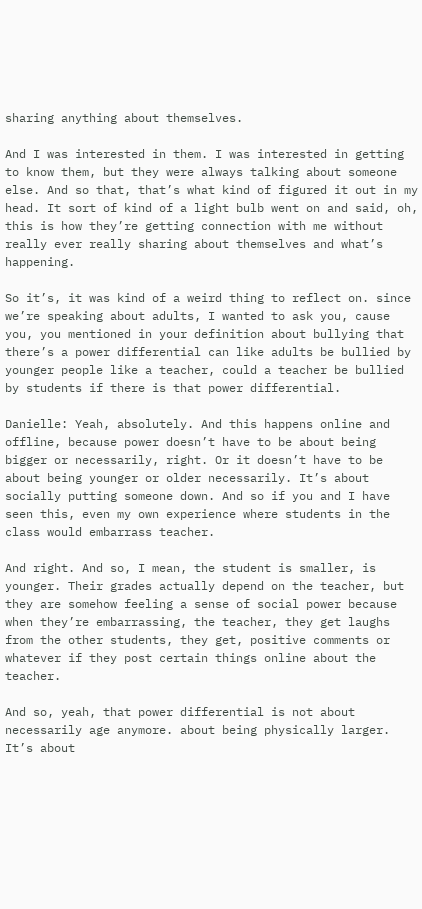sharing anything about themselves.

And I was interested in them. I was interested in getting to know them, but they were always talking about someone else. And so that, that’s what kind of figured it out in my head. It sort of kind of a light bulb went on and said, oh, this is how they’re getting connection with me without really ever really sharing about themselves and what’s happening.

So it’s, it was kind of a weird thing to reflect on. since we’re speaking about adults, I wanted to ask you, cause you, you mentioned in your definition about bullying that there’s a power differential can like adults be bullied by younger people like a teacher, could a teacher be bullied by students if there is that power differential.

Danielle: Yeah, absolutely. And this happens online and offline, because power doesn’t have to be about being bigger or necessarily, right. Or it doesn’t have to be about being younger or older necessarily. It’s about socially putting someone down. And so if you and I have seen this, even my own experience where students in the class would embarrass teacher.

And right. And so, I mean, the student is smaller, is younger. Their grades actually depend on the teacher, but they are somehow feeling a sense of social power because when they’re embarrassing, the teacher, they get laughs from the other students, they get, positive comments or whatever if they post certain things online about the teacher.

And so, yeah, that power differential is not about necessarily age anymore. about being physically larger. It’s about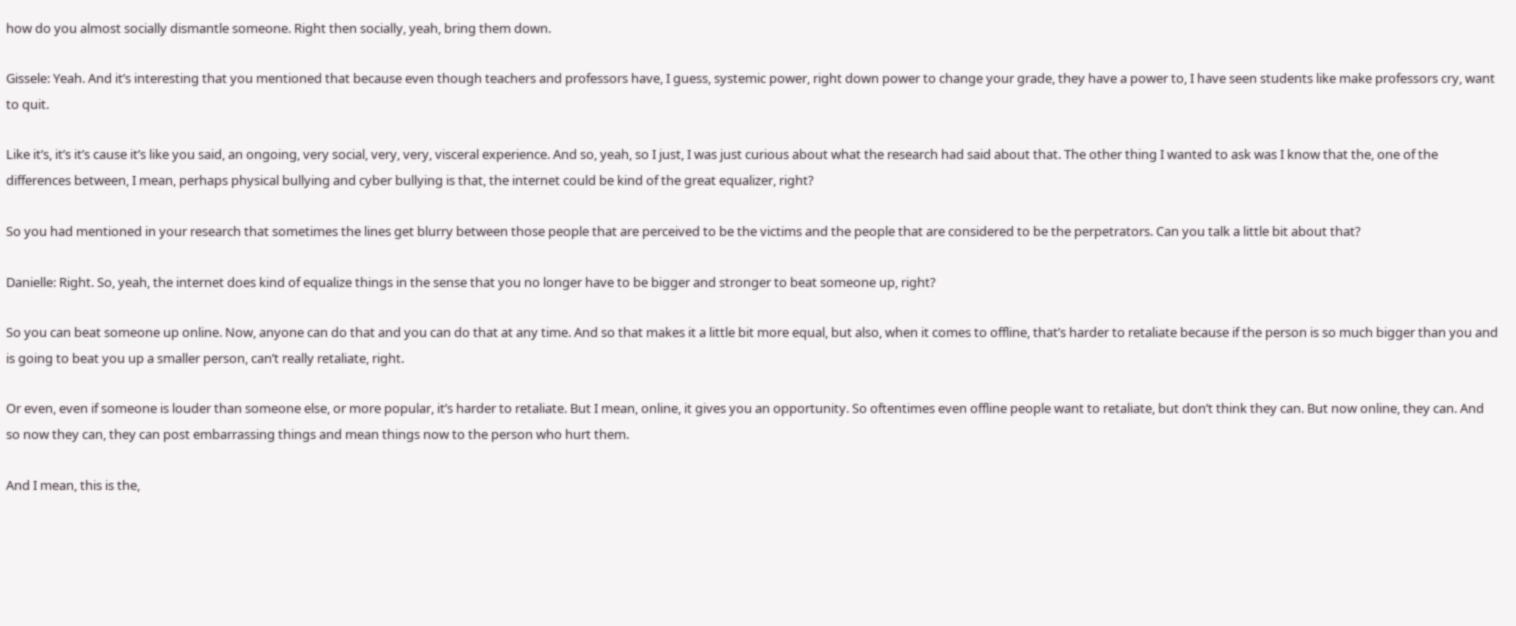how do you almost socially dismantle someone. Right then socially, yeah, bring them down.

Gissele: Yeah. And it’s interesting that you mentioned that because even though teachers and professors have, I guess, systemic power, right down power to change your grade, they have a power to, I have seen students like make professors cry, want to quit.

Like it’s, it’s it’s cause it’s like you said, an ongoing, very social, very, very, visceral experience. And so, yeah, so I just, I was just curious about what the research had said about that. The other thing I wanted to ask was I know that the, one of the differences between, I mean, perhaps physical bullying and cyber bullying is that, the internet could be kind of the great equalizer, right?

So you had mentioned in your research that sometimes the lines get blurry between those people that are perceived to be the victims and the people that are considered to be the perpetrators. Can you talk a little bit about that?

Danielle: Right. So, yeah, the internet does kind of equalize things in the sense that you no longer have to be bigger and stronger to beat someone up, right?

So you can beat someone up online. Now, anyone can do that and you can do that at any time. And so that makes it a little bit more equal, but also, when it comes to offline, that’s harder to retaliate because if the person is so much bigger than you and is going to beat you up a smaller person, can’t really retaliate, right.

Or even, even if someone is louder than someone else, or more popular, it’s harder to retaliate. But I mean, online, it gives you an opportunity. So oftentimes even offline people want to retaliate, but don’t think they can. But now online, they can. And so now they can, they can post embarrassing things and mean things now to the person who hurt them.

And I mean, this is the,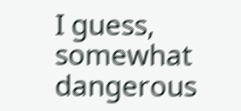I guess, somewhat dangerous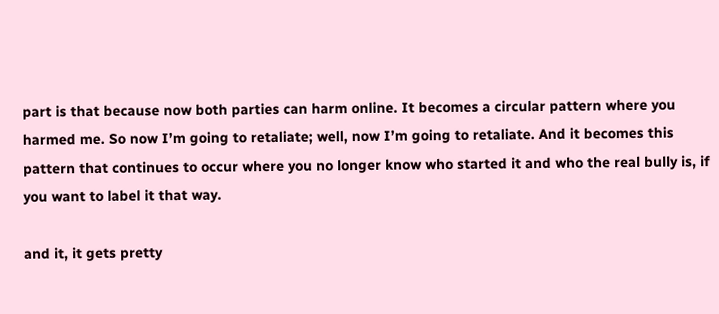part is that because now both parties can harm online. It becomes a circular pattern where you harmed me. So now I’m going to retaliate; well, now I’m going to retaliate. And it becomes this pattern that continues to occur where you no longer know who started it and who the real bully is, if you want to label it that way.

and it, it gets pretty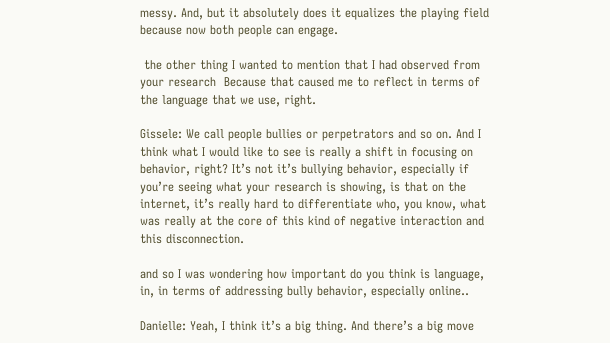messy. And, but it absolutely does it equalizes the playing field because now both people can engage.

 the other thing I wanted to mention that I had observed from your research  Because that caused me to reflect in terms of the language that we use, right.

Gissele: We call people bullies or perpetrators and so on. And I think what I would like to see is really a shift in focusing on behavior, right? It’s not it’s bullying behavior, especially if you’re seeing what your research is showing, is that on the internet, it’s really hard to differentiate who, you know, what was really at the core of this kind of negative interaction and this disconnection.

and so I was wondering how important do you think is language, in, in terms of addressing bully behavior, especially online..

Danielle: Yeah, I think it’s a big thing. And there’s a big move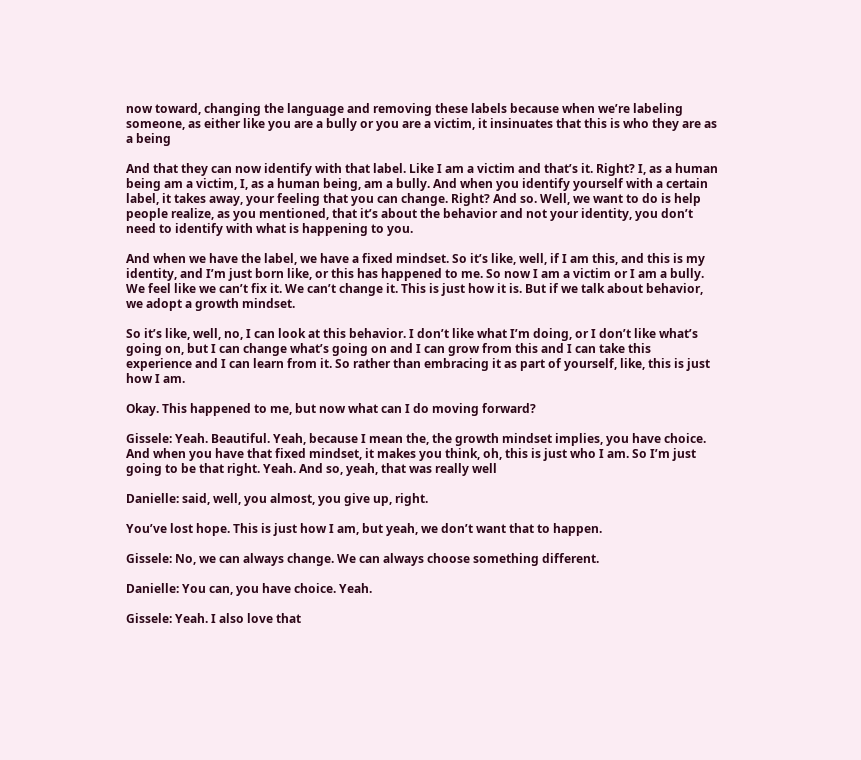now toward, changing the language and removing these labels because when we’re labeling someone, as either like you are a bully or you are a victim, it insinuates that this is who they are as a being

And that they can now identify with that label. Like I am a victim and that’s it. Right? I, as a human being am a victim, I, as a human being, am a bully. And when you identify yourself with a certain label, it takes away, your feeling that you can change. Right? And so. Well, we want to do is help people realize, as you mentioned, that it’s about the behavior and not your identity, you don’t need to identify with what is happening to you.

And when we have the label, we have a fixed mindset. So it’s like, well, if I am this, and this is my identity, and I’m just born like, or this has happened to me. So now I am a victim or I am a bully. We feel like we can’t fix it. We can’t change it. This is just how it is. But if we talk about behavior, we adopt a growth mindset.

So it’s like, well, no, I can look at this behavior. I don’t like what I’m doing, or I don’t like what’s going on, but I can change what’s going on and I can grow from this and I can take this experience and I can learn from it. So rather than embracing it as part of yourself, like, this is just how I am.

Okay. This happened to me, but now what can I do moving forward?

Gissele: Yeah. Beautiful. Yeah, because I mean the, the growth mindset implies, you have choice. And when you have that fixed mindset, it makes you think, oh, this is just who I am. So I’m just going to be that right. Yeah. And so, yeah, that was really well

Danielle: said, well, you almost, you give up, right.

You’ve lost hope. This is just how I am, but yeah, we don’t want that to happen.

Gissele: No, we can always change. We can always choose something different.

Danielle: You can, you have choice. Yeah.

Gissele: Yeah. I also love that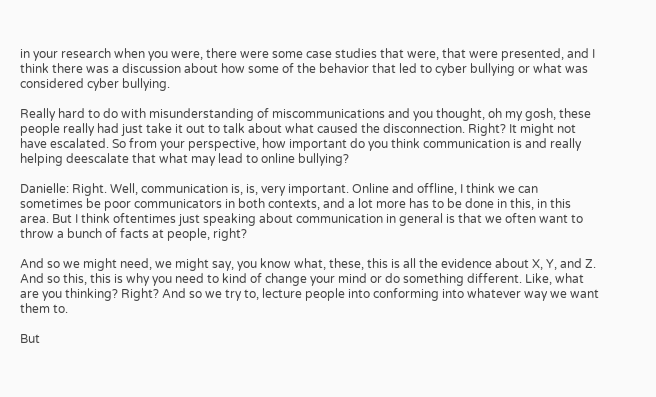in your research when you were, there were some case studies that were, that were presented, and I think there was a discussion about how some of the behavior that led to cyber bullying or what was considered cyber bullying.

Really hard to do with misunderstanding of miscommunications and you thought, oh my gosh, these people really had just take it out to talk about what caused the disconnection. Right? It might not have escalated. So from your perspective, how important do you think communication is and really helping deescalate that what may lead to online bullying?

Danielle: Right. Well, communication is, is, very important. Online and offline, I think we can sometimes be poor communicators in both contexts, and a lot more has to be done in this, in this area. But I think oftentimes just speaking about communication in general is that we often want to throw a bunch of facts at people, right?

And so we might need, we might say, you know what, these, this is all the evidence about X, Y, and Z. And so this, this is why you need to kind of change your mind or do something different. Like, what are you thinking? Right? And so we try to, lecture people into conforming into whatever way we want them to.

But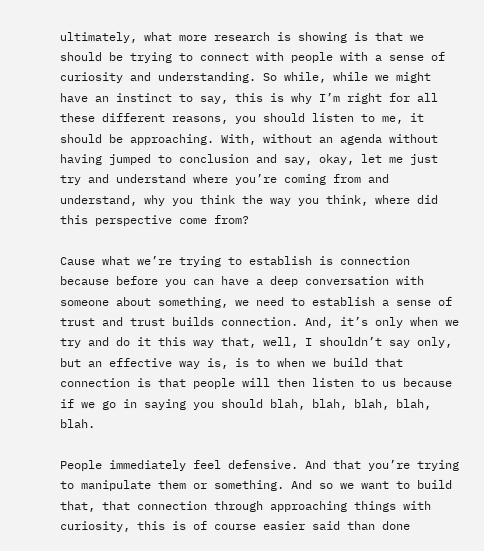ultimately, what more research is showing is that we should be trying to connect with people with a sense of curiosity and understanding. So while, while we might have an instinct to say, this is why I’m right for all these different reasons, you should listen to me, it should be approaching. With, without an agenda without having jumped to conclusion and say, okay, let me just try and understand where you’re coming from and understand, why you think the way you think, where did this perspective come from?

Cause what we’re trying to establish is connection because before you can have a deep conversation with someone about something, we need to establish a sense of trust and trust builds connection. And, it’s only when we try and do it this way that, well, I shouldn’t say only, but an effective way is, is to when we build that connection is that people will then listen to us because if we go in saying you should blah, blah, blah, blah, blah.

People immediately feel defensive. And that you’re trying to manipulate them or something. And so we want to build that, that connection through approaching things with curiosity, this is of course easier said than done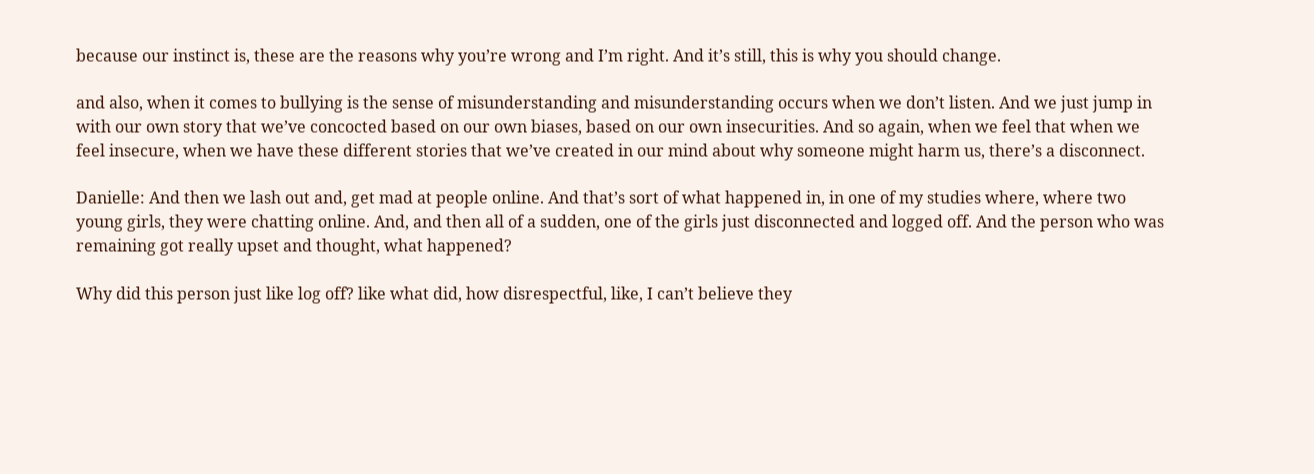because our instinct is, these are the reasons why you’re wrong and I’m right. And it’s still, this is why you should change.

and also, when it comes to bullying is the sense of misunderstanding and misunderstanding occurs when we don’t listen. And we just jump in with our own story that we’ve concocted based on our own biases, based on our own insecurities. And so again, when we feel that when we feel insecure, when we have these different stories that we’ve created in our mind about why someone might harm us, there’s a disconnect.

Danielle: And then we lash out and, get mad at people online. And that’s sort of what happened in, in one of my studies where, where two young girls, they were chatting online. And, and then all of a sudden, one of the girls just disconnected and logged off. And the person who was remaining got really upset and thought, what happened?

Why did this person just like log off? like what did, how disrespectful, like, I can’t believe they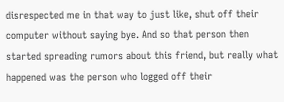disrespected me in that way to just like, shut off their computer without saying bye. And so that person then started spreading rumors about this friend, but really what happened was the person who logged off their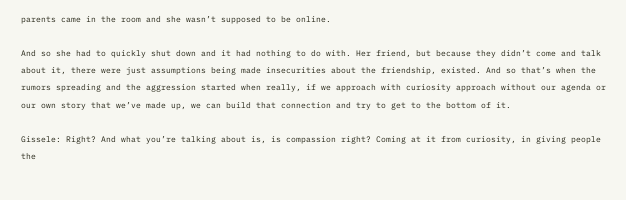parents came in the room and she wasn’t supposed to be online.

And so she had to quickly shut down and it had nothing to do with. Her friend, but because they didn’t come and talk about it, there were just assumptions being made insecurities about the friendship, existed. And so that’s when the rumors spreading and the aggression started when really, if we approach with curiosity approach without our agenda or our own story that we’ve made up, we can build that connection and try to get to the bottom of it.

Gissele: Right? And what you’re talking about is, is compassion right? Coming at it from curiosity, in giving people the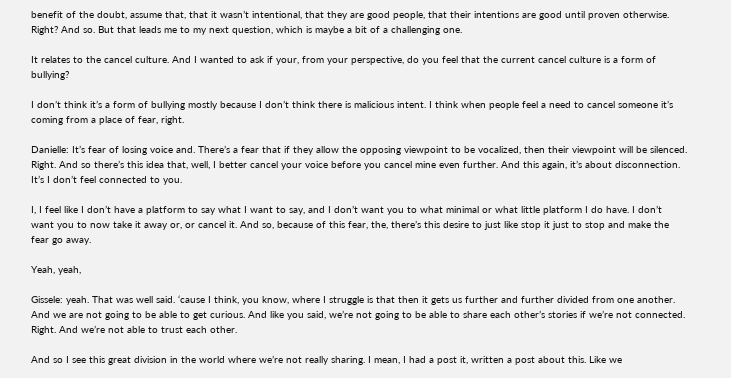benefit of the doubt, assume that, that it wasn’t intentional, that they are good people, that their intentions are good until proven otherwise. Right? And so. But that leads me to my next question, which is maybe a bit of a challenging one.

It relates to the cancel culture. And I wanted to ask if your, from your perspective, do you feel that the current cancel culture is a form of bullying?

I don’t think it’s a form of bullying mostly because I don’t think there is malicious intent. I think when people feel a need to cancel someone it’s coming from a place of fear, right.

Danielle: It’s fear of losing voice and. There’s a fear that if they allow the opposing viewpoint to be vocalized, then their viewpoint will be silenced. Right. And so there’s this idea that, well, I better cancel your voice before you cancel mine even further. And this again, it’s about disconnection. It’s I don’t feel connected to you.

I, I feel like I don’t have a platform to say what I want to say, and I don’t want you to what minimal or what little platform I do have. I don’t want you to now take it away or, or cancel it. And so, because of this fear, the, there’s this desire to just like stop it just to stop and make the fear go away.

Yeah, yeah,

Gissele: yeah. That was well said. ‘cause I think, you know, where I struggle is that then it gets us further and further divided from one another. And we are not going to be able to get curious. And like you said, we’re not going to be able to share each other’s stories if we’re not connected. Right. And we’re not able to trust each other.

And so I see this great division in the world where we’re not really sharing. I mean, I had a post it, written a post about this. Like we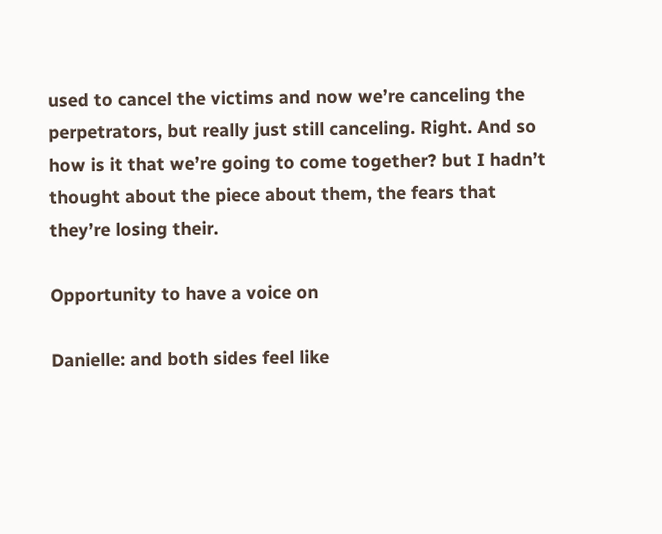used to cancel the victims and now we’re canceling the perpetrators, but really just still canceling. Right. And so how is it that we’re going to come together? but I hadn’t thought about the piece about them, the fears that they’re losing their.

Opportunity to have a voice on

Danielle: and both sides feel like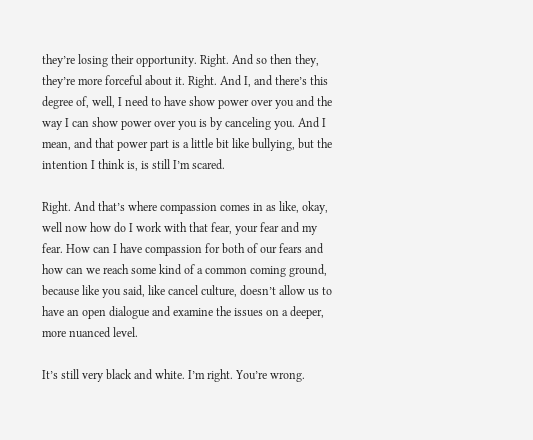they’re losing their opportunity. Right. And so then they, they’re more forceful about it. Right. And I, and there’s this degree of, well, I need to have show power over you and the way I can show power over you is by canceling you. And I mean, and that power part is a little bit like bullying, but the intention I think is, is still I’m scared.

Right. And that’s where compassion comes in as like, okay, well now how do I work with that fear, your fear and my fear. How can I have compassion for both of our fears and how can we reach some kind of a common coming ground, because like you said, like cancel culture, doesn’t allow us to have an open dialogue and examine the issues on a deeper, more nuanced level.

It’s still very black and white. I’m right. You’re wrong.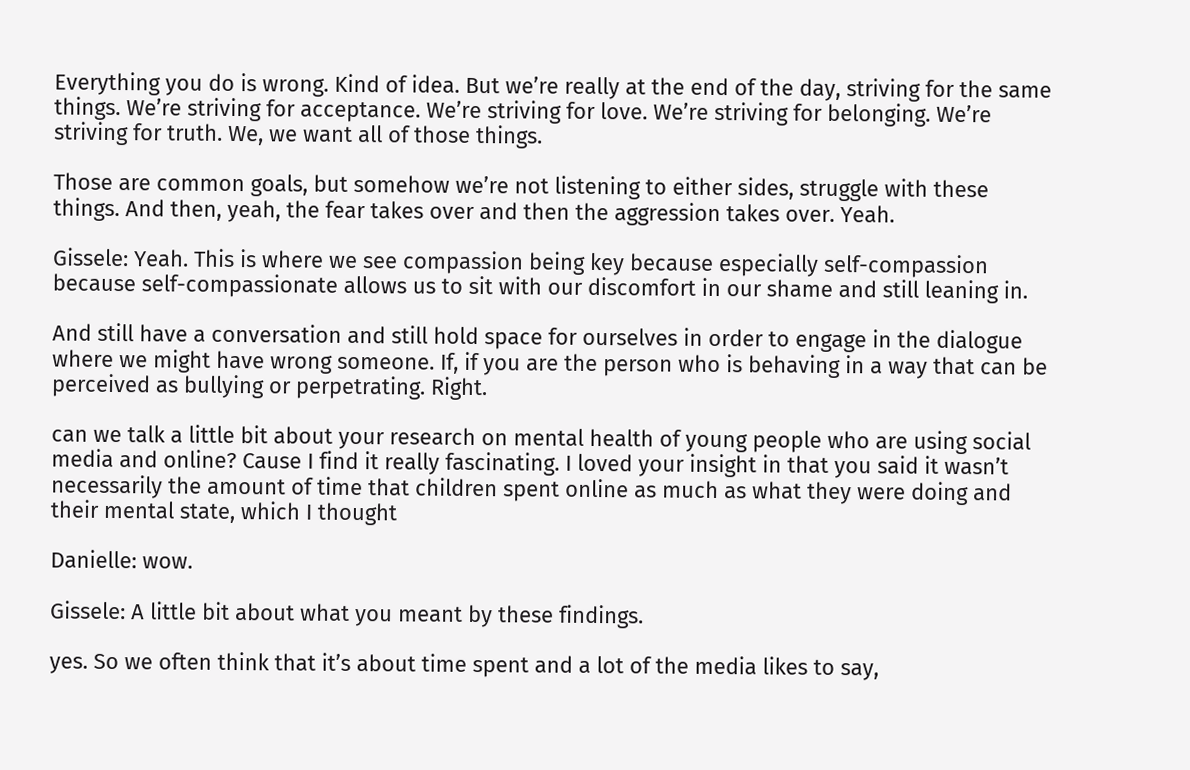Everything you do is wrong. Kind of idea. But we’re really at the end of the day, striving for the same things. We’re striving for acceptance. We’re striving for love. We’re striving for belonging. We’re striving for truth. We, we want all of those things.

Those are common goals, but somehow we’re not listening to either sides, struggle with these things. And then, yeah, the fear takes over and then the aggression takes over. Yeah.

Gissele: Yeah. This is where we see compassion being key because especially self-compassion because self-compassionate allows us to sit with our discomfort in our shame and still leaning in.

And still have a conversation and still hold space for ourselves in order to engage in the dialogue where we might have wrong someone. If, if you are the person who is behaving in a way that can be perceived as bullying or perpetrating. Right.

can we talk a little bit about your research on mental health of young people who are using social media and online? Cause I find it really fascinating. I loved your insight in that you said it wasn’t necessarily the amount of time that children spent online as much as what they were doing and their mental state, which I thought

Danielle: wow.

Gissele: A little bit about what you meant by these findings.

yes. So we often think that it’s about time spent and a lot of the media likes to say,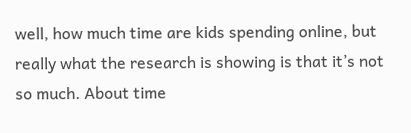well, how much time are kids spending online, but really what the research is showing is that it’s not so much. About time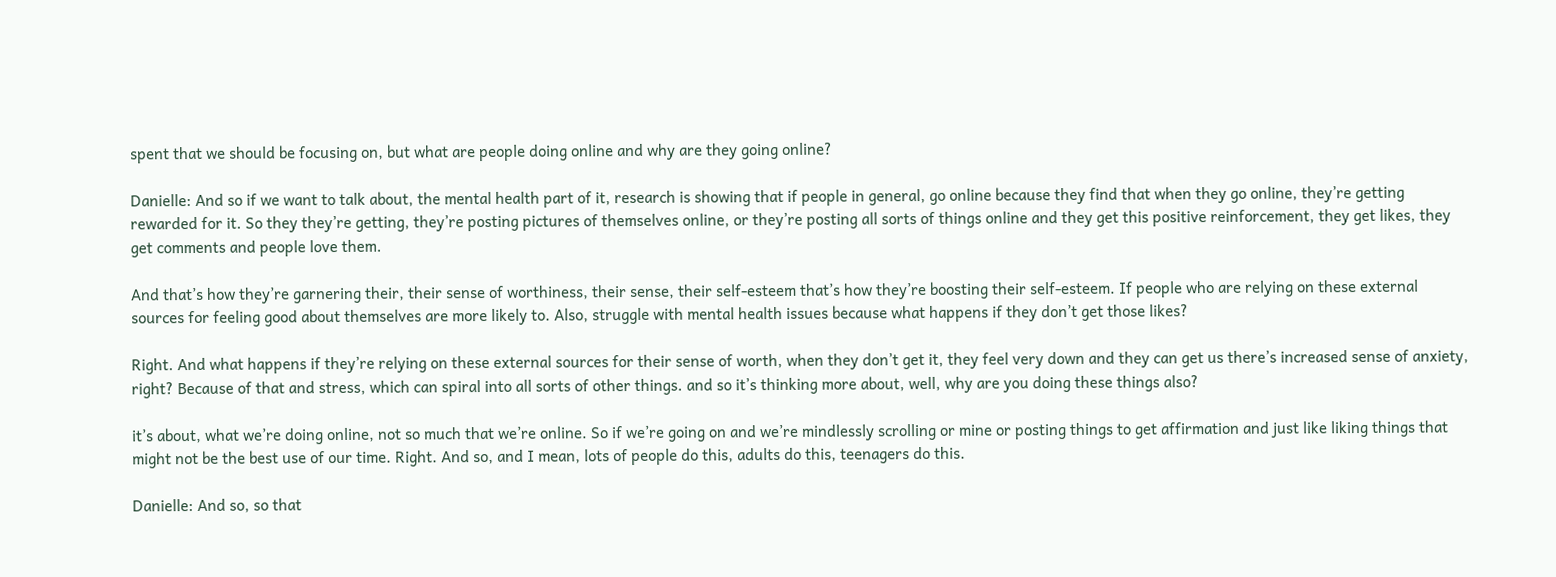spent that we should be focusing on, but what are people doing online and why are they going online?

Danielle: And so if we want to talk about, the mental health part of it, research is showing that if people in general, go online because they find that when they go online, they’re getting rewarded for it. So they they’re getting, they’re posting pictures of themselves online, or they’re posting all sorts of things online and they get this positive reinforcement, they get likes, they get comments and people love them.

And that’s how they’re garnering their, their sense of worthiness, their sense, their self-esteem that’s how they’re boosting their self-esteem. If people who are relying on these external sources for feeling good about themselves are more likely to. Also, struggle with mental health issues because what happens if they don’t get those likes?

Right. And what happens if they’re relying on these external sources for their sense of worth, when they don’t get it, they feel very down and they can get us there’s increased sense of anxiety, right? Because of that and stress, which can spiral into all sorts of other things. and so it’s thinking more about, well, why are you doing these things also?

it’s about, what we’re doing online, not so much that we’re online. So if we’re going on and we’re mindlessly scrolling or mine or posting things to get affirmation and just like liking things that might not be the best use of our time. Right. And so, and I mean, lots of people do this, adults do this, teenagers do this.

Danielle: And so, so that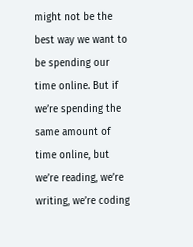might not be the best way we want to be spending our time online. But if we’re spending the same amount of time online, but we’re reading, we’re writing, we’re coding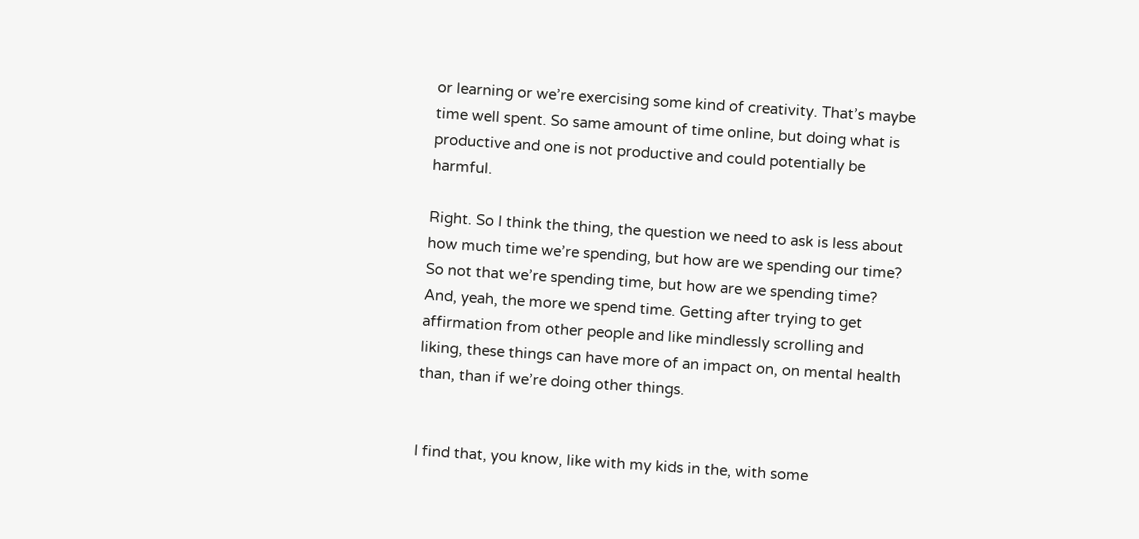or learning or we’re exercising some kind of creativity. That’s maybe time well spent. So same amount of time online, but doing what is productive and one is not productive and could potentially be harmful.

Right. So I think the thing, the question we need to ask is less about how much time we’re spending, but how are we spending our time? So not that we’re spending time, but how are we spending time? And, yeah, the more we spend time. Getting after trying to get affirmation from other people and like mindlessly scrolling and liking, these things can have more of an impact on, on mental health than, than if we’re doing other things.


I find that, you know, like with my kids in the, with some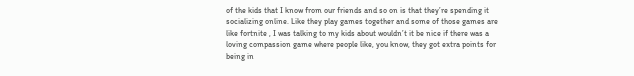of the kids that I know from our friends and so on is that they’re spending it socializing online. Like they play games together and some of those games are like fortnite , I was talking to my kids about wouldn’t it be nice if there was a loving compassion game where people like, you know, they got extra points for being in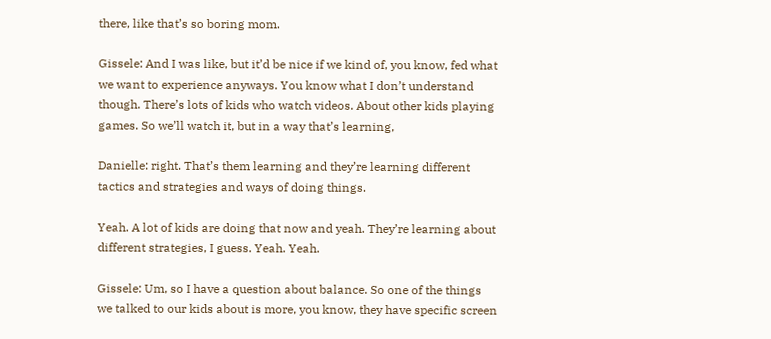there, like that’s so boring mom.

Gissele: And I was like, but it’d be nice if we kind of, you know, fed what we want to experience anyways. You know what I don’t understand though. There’s lots of kids who watch videos. About other kids playing games. So we’ll watch it, but in a way that’s learning,

Danielle: right. That’s them learning and they’re learning different tactics and strategies and ways of doing things.

Yeah. A lot of kids are doing that now and yeah. They’re learning about different strategies, I guess. Yeah. Yeah.

Gissele: Um, so I have a question about balance. So one of the things we talked to our kids about is more, you know, they have specific screen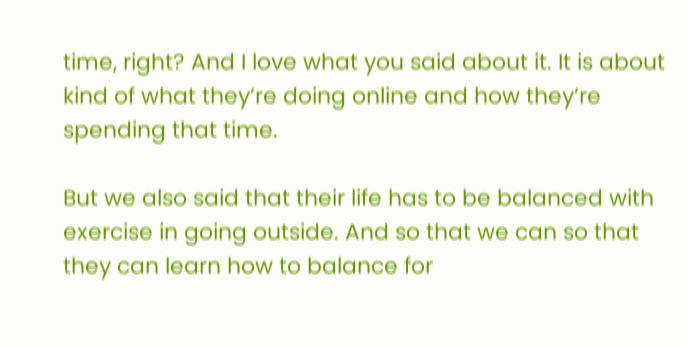time, right? And I love what you said about it. It is about kind of what they’re doing online and how they’re spending that time.

But we also said that their life has to be balanced with exercise in going outside. And so that we can so that they can learn how to balance for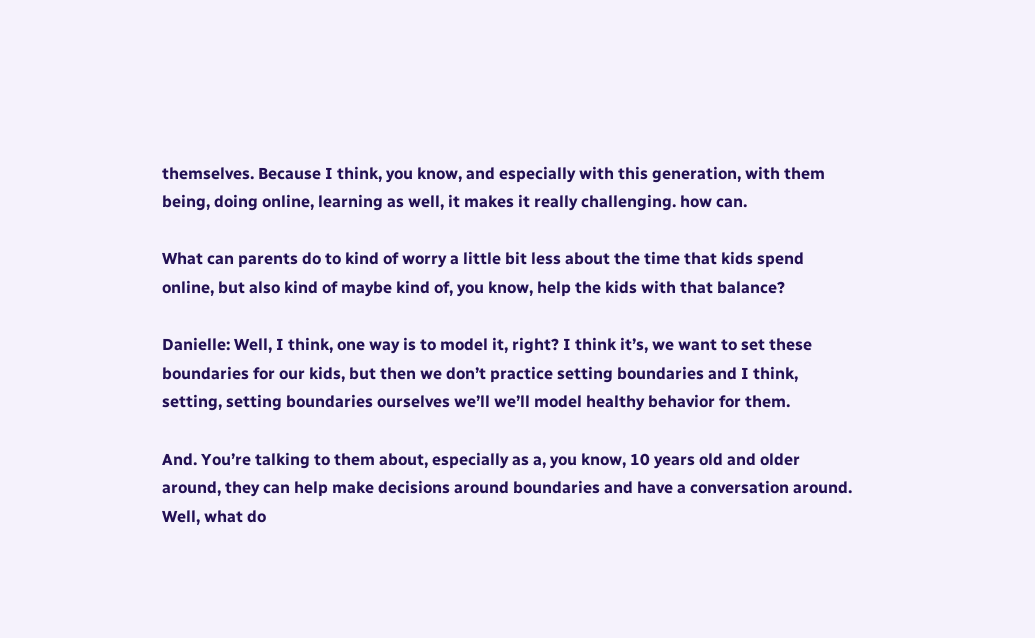themselves. Because I think, you know, and especially with this generation, with them being, doing online, learning as well, it makes it really challenging. how can.

What can parents do to kind of worry a little bit less about the time that kids spend online, but also kind of maybe kind of, you know, help the kids with that balance?

Danielle: Well, I think, one way is to model it, right? I think it’s, we want to set these boundaries for our kids, but then we don’t practice setting boundaries and I think, setting, setting boundaries ourselves we’ll we’ll model healthy behavior for them.

And. You’re talking to them about, especially as a, you know, 10 years old and older around, they can help make decisions around boundaries and have a conversation around. Well, what do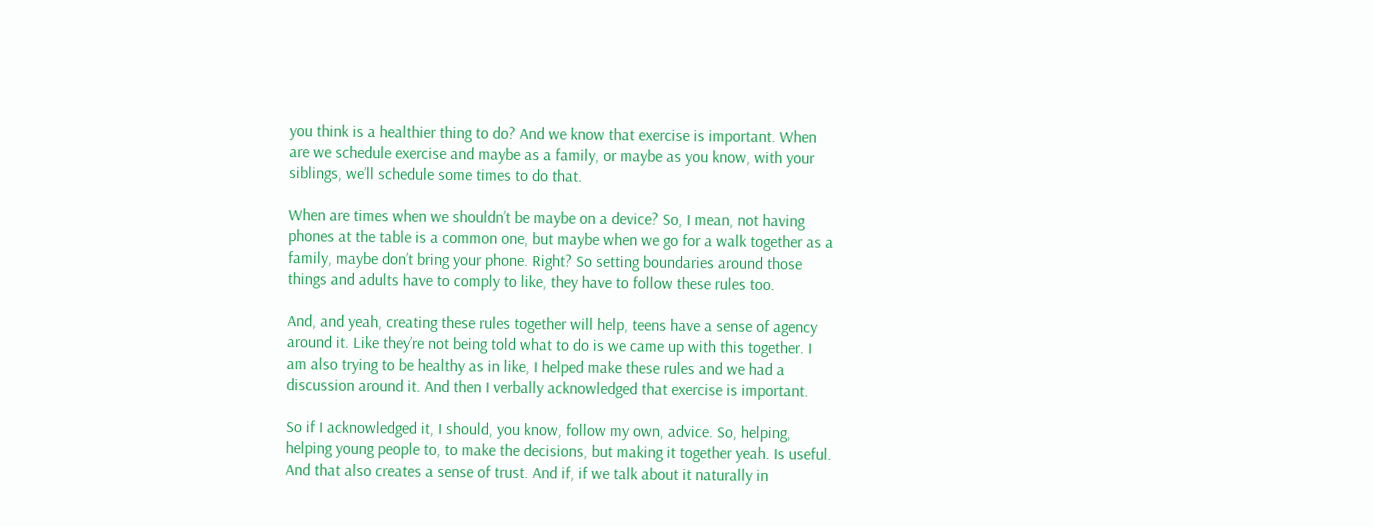you think is a healthier thing to do? And we know that exercise is important. When are we schedule exercise and maybe as a family, or maybe as you know, with your siblings, we’ll schedule some times to do that.

When are times when we shouldn’t be maybe on a device? So, I mean, not having phones at the table is a common one, but maybe when we go for a walk together as a family, maybe don’t bring your phone. Right? So setting boundaries around those things and adults have to comply to like, they have to follow these rules too.

And, and yeah, creating these rules together will help, teens have a sense of agency around it. Like they’re not being told what to do is we came up with this together. I am also trying to be healthy as in like, I helped make these rules and we had a discussion around it. And then I verbally acknowledged that exercise is important.

So if I acknowledged it, I should, you know, follow my own, advice. So, helping, helping young people to, to make the decisions, but making it together yeah. Is useful. And that also creates a sense of trust. And if, if we talk about it naturally in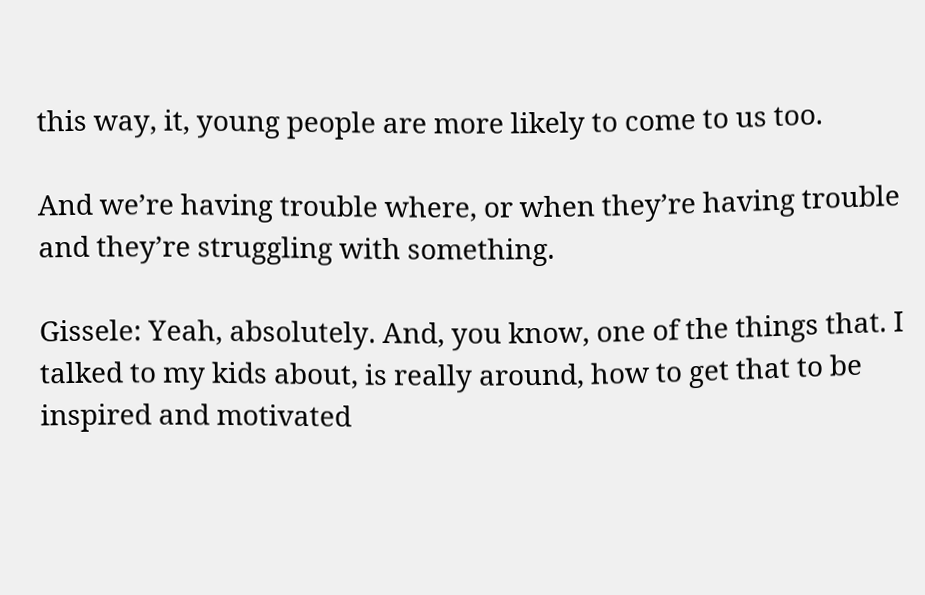this way, it, young people are more likely to come to us too.

And we’re having trouble where, or when they’re having trouble and they’re struggling with something.

Gissele: Yeah, absolutely. And, you know, one of the things that. I talked to my kids about, is really around, how to get that to be inspired and motivated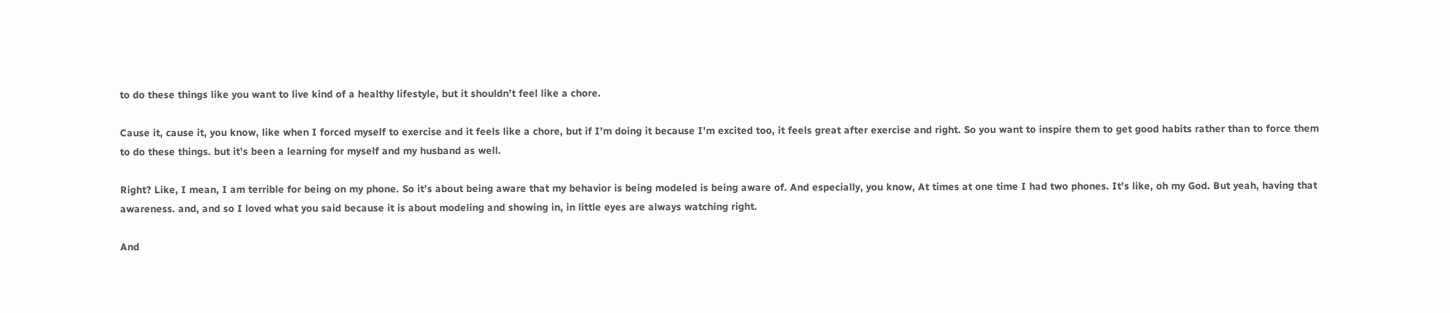to do these things like you want to live kind of a healthy lifestyle, but it shouldn’t feel like a chore.

Cause it, cause it, you know, like when I forced myself to exercise and it feels like a chore, but if I’m doing it because I’m excited too, it feels great after exercise and right. So you want to inspire them to get good habits rather than to force them to do these things. but it’s been a learning for myself and my husband as well.

Right? Like, I mean, I am terrible for being on my phone. So it’s about being aware that my behavior is being modeled is being aware of. And especially, you know, At times at one time I had two phones. It’s like, oh my God. But yeah, having that awareness. and, and so I loved what you said because it is about modeling and showing in, in little eyes are always watching right.

And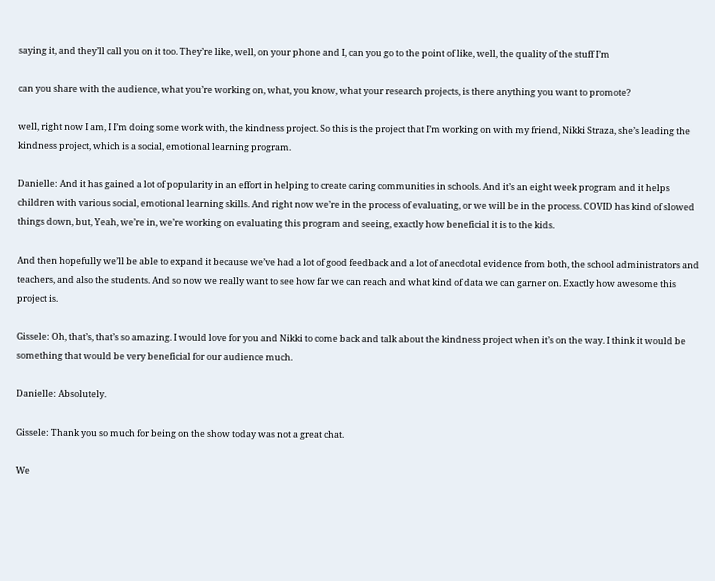saying it, and they’ll call you on it too. They’re like, well, on your phone and I, can you go to the point of like, well, the quality of the stuff I’m

can you share with the audience, what you’re working on, what, you know, what your research projects, is there anything you want to promote?

well, right now I am, I I’m doing some work with, the kindness project. So this is the project that I’m working on with my friend, Nikki Straza, she’s leading the kindness project, which is a social, emotional learning program.

Danielle: And it has gained a lot of popularity in an effort in helping to create caring communities in schools. And it’s an eight week program and it helps children with various social, emotional learning skills. And right now we’re in the process of evaluating, or we will be in the process. COVID has kind of slowed things down, but, Yeah, we’re in, we’re working on evaluating this program and seeing, exactly how beneficial it is to the kids.

And then hopefully we’ll be able to expand it because we’ve had a lot of good feedback and a lot of anecdotal evidence from both, the school administrators and teachers, and also the students. And so now we really want to see how far we can reach and what kind of data we can garner on. Exactly how awesome this project is.

Gissele: Oh, that’s, that’s so amazing. I would love for you and Nikki to come back and talk about the kindness project when it’s on the way. I think it would be something that would be very beneficial for our audience much.

Danielle: Absolutely.

Gissele: Thank you so much for being on the show today was not a great chat.

We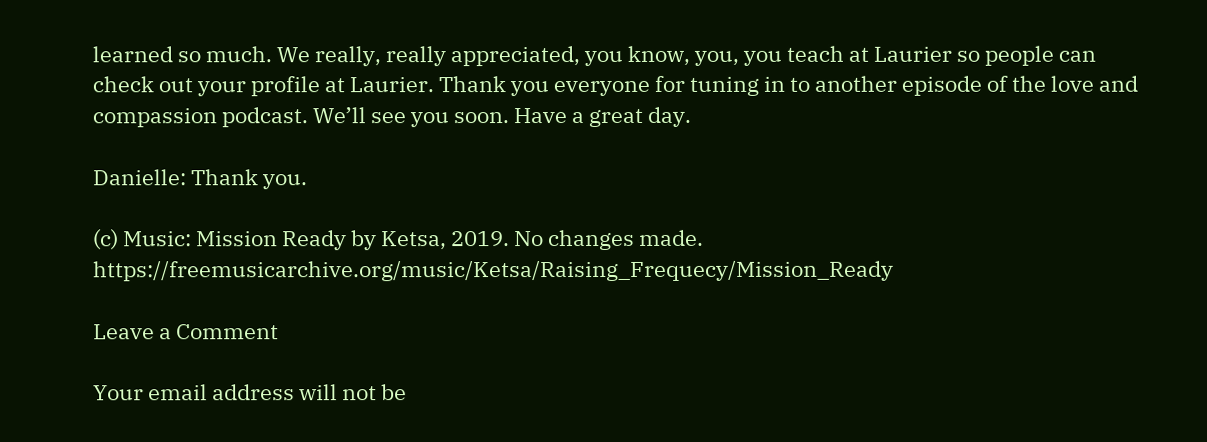learned so much. We really, really appreciated, you know, you, you teach at Laurier so people can check out your profile at Laurier. Thank you everyone for tuning in to another episode of the love and compassion podcast. We’ll see you soon. Have a great day.

Danielle: Thank you.

(c) Music: Mission Ready by Ketsa, 2019. No changes made. https://freemusicarchive.org/music/Ketsa/Raising_Frequecy/Mission_Ready

Leave a Comment

Your email address will not be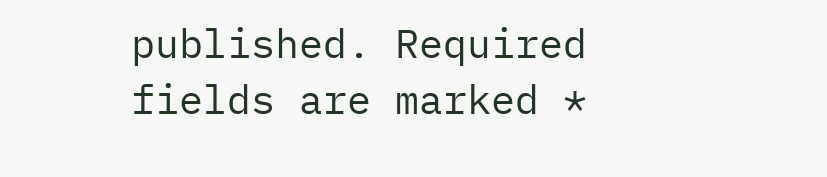published. Required fields are marked *